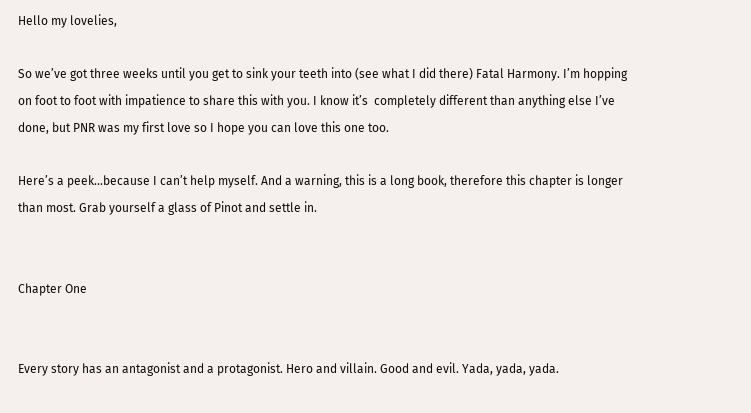Hello my lovelies,

So we’ve got three weeks until you get to sink your teeth into (see what I did there) Fatal Harmony. I’m hopping on foot to foot with impatience to share this with you. I know it’s  completely different than anything else I’ve done, but PNR was my first love so I hope you can love this one too.

Here’s a peek…because I can’t help myself. And a warning, this is a long book, therefore this chapter is longer than most. Grab yourself a glass of Pinot and settle in.


Chapter One


Every story has an antagonist and a protagonist. Hero and villain. Good and evil. Yada, yada, yada.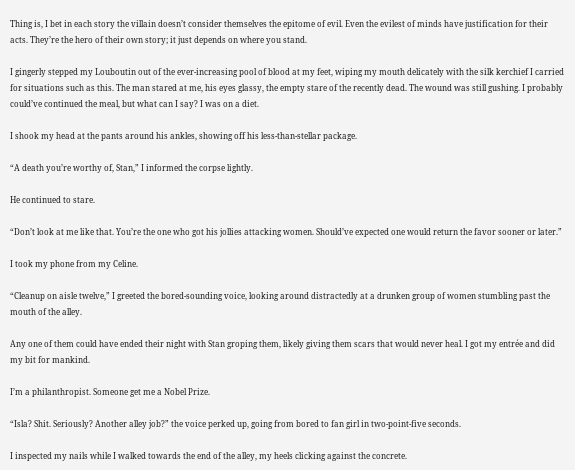Thing is, I bet in each story the villain doesn’t consider themselves the epitome of evil. Even the evilest of minds have justification for their acts. They’re the hero of their own story; it just depends on where you stand.

I gingerly stepped my Louboutin out of the ever-increasing pool of blood at my feet, wiping my mouth delicately with the silk kerchief I carried for situations such as this. The man stared at me, his eyes glassy, the empty stare of the recently dead. The wound was still gushing. I probably could’ve continued the meal, but what can I say? I was on a diet.

I shook my head at the pants around his ankles, showing off his less-than-stellar package.

“A death you’re worthy of, Stan,” I informed the corpse lightly.

He continued to stare.

“Don’t look at me like that. You’re the one who got his jollies attacking women. Should’ve expected one would return the favor sooner or later.”

I took my phone from my Celine.

“Cleanup on aisle twelve,” I greeted the bored-sounding voice, looking around distractedly at a drunken group of women stumbling past the mouth of the alley.

Any one of them could have ended their night with Stan groping them, likely giving them scars that would never heal. I got my entrée and did my bit for mankind.

I’m a philanthropist. Someone get me a Nobel Prize.

“Isla? Shit. Seriously? Another alley job?” the voice perked up, going from bored to fan girl in two-point-five seconds.

I inspected my nails while I walked towards the end of the alley, my heels clicking against the concrete.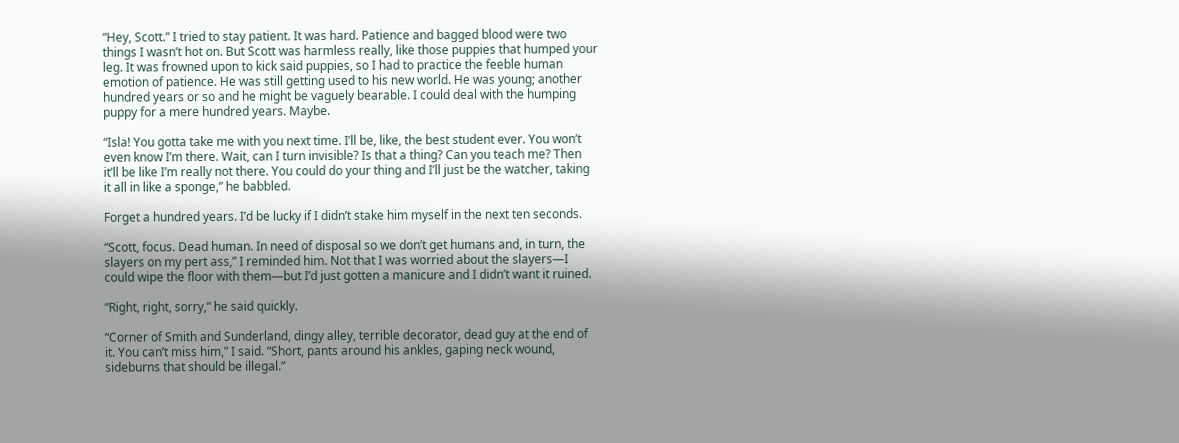“Hey, Scott.” I tried to stay patient. It was hard. Patience and bagged blood were two things I wasn’t hot on. But Scott was harmless really, like those puppies that humped your leg. It was frowned upon to kick said puppies, so I had to practice the feeble human emotion of patience. He was still getting used to his new world. He was young; another hundred years or so and he might be vaguely bearable. I could deal with the humping puppy for a mere hundred years. Maybe.

“Isla! You gotta take me with you next time. I’ll be, like, the best student ever. You won’t even know I’m there. Wait, can I turn invisible? Is that a thing? Can you teach me? Then it’ll be like I’m really not there. You could do your thing and I’ll just be the watcher, taking it all in like a sponge,” he babbled.

Forget a hundred years. I’d be lucky if I didn’t stake him myself in the next ten seconds.

“Scott, focus. Dead human. In need of disposal so we don’t get humans and, in turn, the slayers on my pert ass,” I reminded him. Not that I was worried about the slayers—I could wipe the floor with them—but I’d just gotten a manicure and I didn’t want it ruined.

“Right, right, sorry,” he said quickly.

“Corner of Smith and Sunderland, dingy alley, terrible decorator, dead guy at the end of it. You can’t miss him,” I said. “Short, pants around his ankles, gaping neck wound, sideburns that should be illegal.”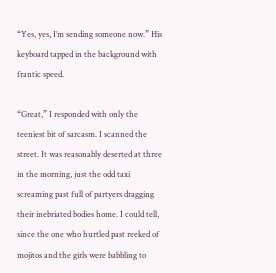“Yes, yes, I’m sending someone now.” His keyboard tapped in the background with frantic speed.

“Great,” I responded with only the teeniest bit of sarcasm. I scanned the street. It was reasonably deserted at three in the morning, just the odd taxi screaming past full of partyers dragging their inebriated bodies home. I could tell, since the one who hurtled past reeked of mojitos and the girls were babbling to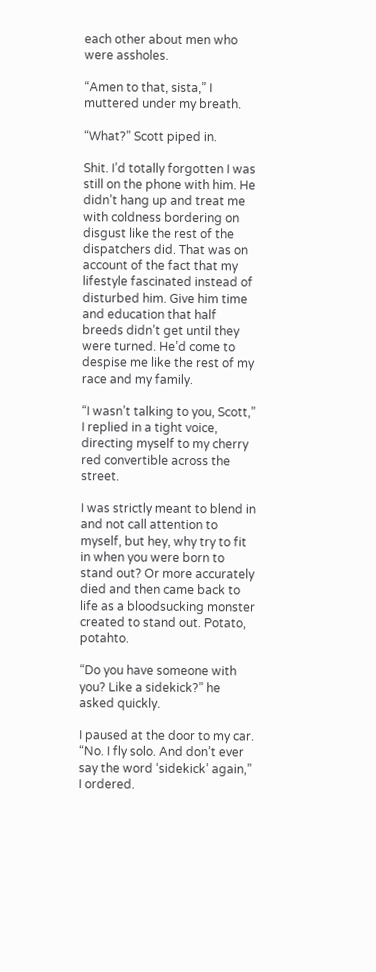each other about men who were assholes.

“Amen to that, sista,” I muttered under my breath.

“What?” Scott piped in.

Shit. I’d totally forgotten I was still on the phone with him. He didn’t hang up and treat me with coldness bordering on disgust like the rest of the dispatchers did. That was on account of the fact that my lifestyle fascinated instead of disturbed him. Give him time and education that half breeds didn’t get until they were turned. He’d come to despise me like the rest of my race and my family.

“I wasn’t talking to you, Scott,” I replied in a tight voice, directing myself to my cherry red convertible across the street.

I was strictly meant to blend in and not call attention to myself, but hey, why try to fit in when you were born to stand out? Or more accurately died and then came back to life as a bloodsucking monster created to stand out. Potato, potahto.

“Do you have someone with you? Like a sidekick?” he asked quickly.

I paused at the door to my car. “No. I fly solo. And don’t ever say the word ‘sidekick’ again,” I ordered.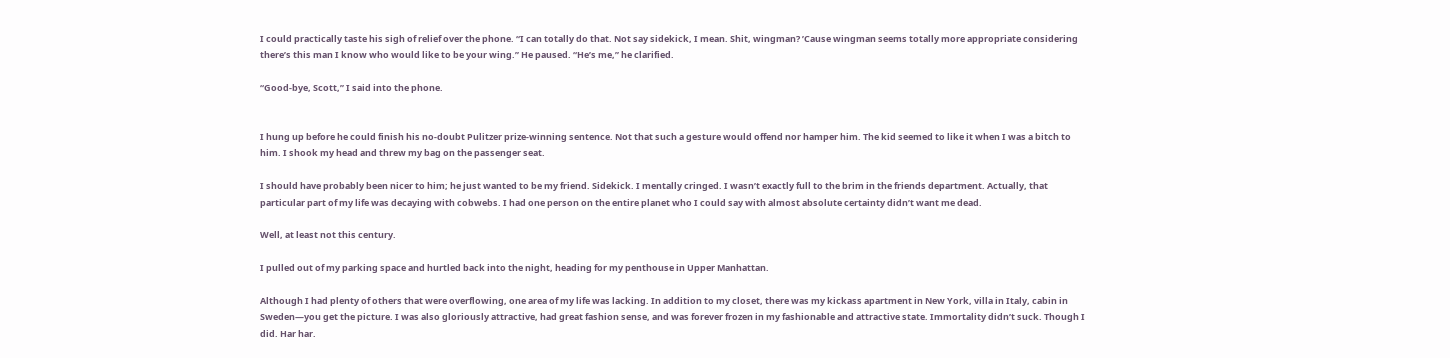I could practically taste his sigh of relief over the phone. “I can totally do that. Not say sidekick, I mean. Shit, wingman? ’Cause wingman seems totally more appropriate considering there’s this man I know who would like to be your wing.” He paused. “He’s me,” he clarified.

“Good-bye, Scott,” I said into the phone.


I hung up before he could finish his no-doubt Pulitzer prize-winning sentence. Not that such a gesture would offend nor hamper him. The kid seemed to like it when I was a bitch to him. I shook my head and threw my bag on the passenger seat.

I should have probably been nicer to him; he just wanted to be my friend. Sidekick. I mentally cringed. I wasn’t exactly full to the brim in the friends department. Actually, that particular part of my life was decaying with cobwebs. I had one person on the entire planet who I could say with almost absolute certainty didn’t want me dead.

Well, at least not this century.

I pulled out of my parking space and hurtled back into the night, heading for my penthouse in Upper Manhattan.

Although I had plenty of others that were overflowing, one area of my life was lacking. In addition to my closet, there was my kickass apartment in New York, villa in Italy, cabin in Sweden—you get the picture. I was also gloriously attractive, had great fashion sense, and was forever frozen in my fashionable and attractive state. Immortality didn’t suck. Though I did. Har har.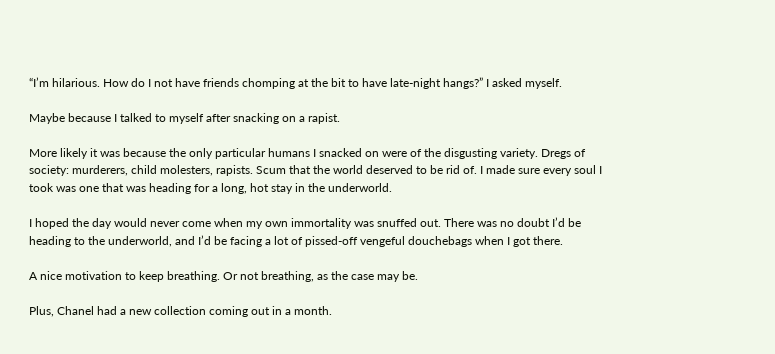“I’m hilarious. How do I not have friends chomping at the bit to have late-night hangs?” I asked myself.

Maybe because I talked to myself after snacking on a rapist.

More likely it was because the only particular humans I snacked on were of the disgusting variety. Dregs of society: murderers, child molesters, rapists. Scum that the world deserved to be rid of. I made sure every soul I took was one that was heading for a long, hot stay in the underworld.

I hoped the day would never come when my own immortality was snuffed out. There was no doubt I’d be heading to the underworld, and I’d be facing a lot of pissed-off vengeful douchebags when I got there.

A nice motivation to keep breathing. Or not breathing, as the case may be.

Plus, Chanel had a new collection coming out in a month.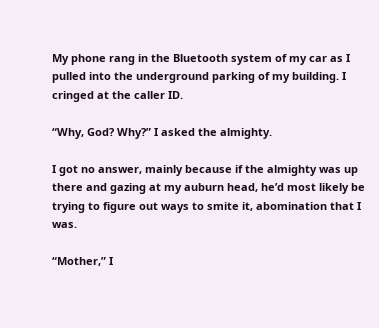My phone rang in the Bluetooth system of my car as I pulled into the underground parking of my building. I cringed at the caller ID.

“Why, God? Why?” I asked the almighty.

I got no answer, mainly because if the almighty was up there and gazing at my auburn head, he’d most likely be trying to figure out ways to smite it, abomination that I was.

“Mother,” I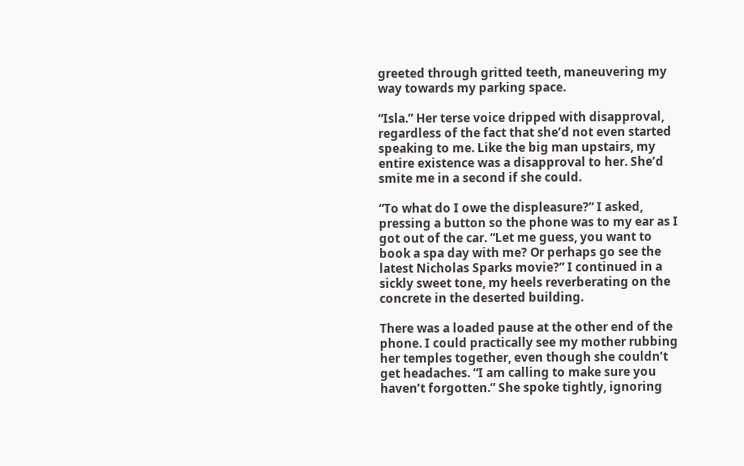greeted through gritted teeth, maneuvering my way towards my parking space.

“Isla.” Her terse voice dripped with disapproval, regardless of the fact that she’d not even started speaking to me. Like the big man upstairs, my entire existence was a disapproval to her. She’d smite me in a second if she could.

“To what do I owe the displeasure?” I asked, pressing a button so the phone was to my ear as I got out of the car. “Let me guess, you want to book a spa day with me? Or perhaps go see the latest Nicholas Sparks movie?” I continued in a sickly sweet tone, my heels reverberating on the concrete in the deserted building.

There was a loaded pause at the other end of the phone. I could practically see my mother rubbing her temples together, even though she couldn’t get headaches. “I am calling to make sure you haven’t forgotten.” She spoke tightly, ignoring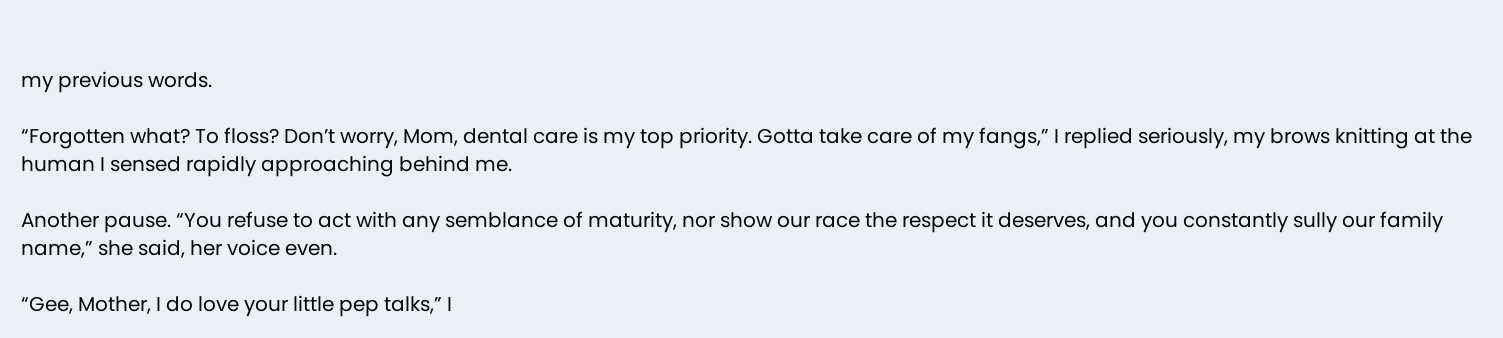my previous words.

“Forgotten what? To floss? Don’t worry, Mom, dental care is my top priority. Gotta take care of my fangs,” I replied seriously, my brows knitting at the human I sensed rapidly approaching behind me.

Another pause. “You refuse to act with any semblance of maturity, nor show our race the respect it deserves, and you constantly sully our family name,” she said, her voice even.

“Gee, Mother, I do love your little pep talks,” I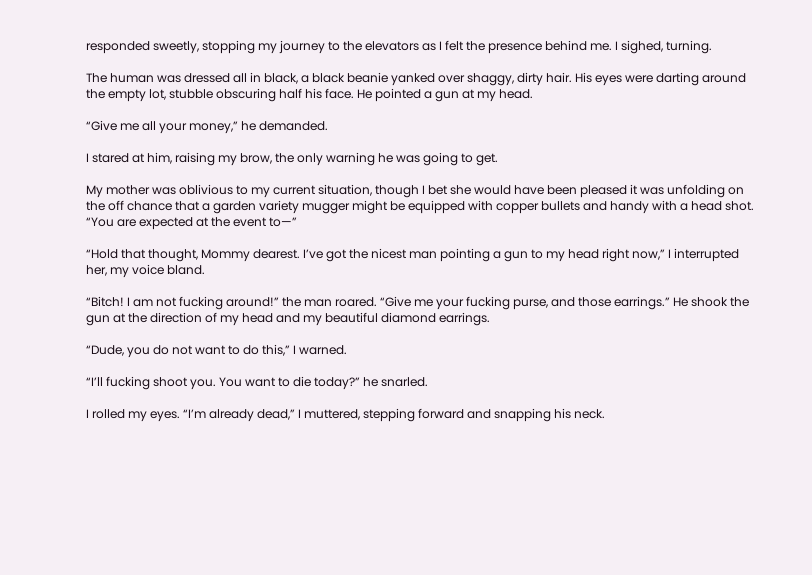responded sweetly, stopping my journey to the elevators as I felt the presence behind me. I sighed, turning.

The human was dressed all in black, a black beanie yanked over shaggy, dirty hair. His eyes were darting around the empty lot, stubble obscuring half his face. He pointed a gun at my head.

“Give me all your money,” he demanded.

I stared at him, raising my brow, the only warning he was going to get.

My mother was oblivious to my current situation, though I bet she would have been pleased it was unfolding on the off chance that a garden variety mugger might be equipped with copper bullets and handy with a head shot. “You are expected at the event to—”

“Hold that thought, Mommy dearest. I’ve got the nicest man pointing a gun to my head right now,” I interrupted her, my voice bland.

“Bitch! I am not fucking around!” the man roared. “Give me your fucking purse, and those earrings.” He shook the gun at the direction of my head and my beautiful diamond earrings.

“Dude, you do not want to do this,” I warned.

“I’ll fucking shoot you. You want to die today?” he snarled.

I rolled my eyes. “I’m already dead,” I muttered, stepping forward and snapping his neck.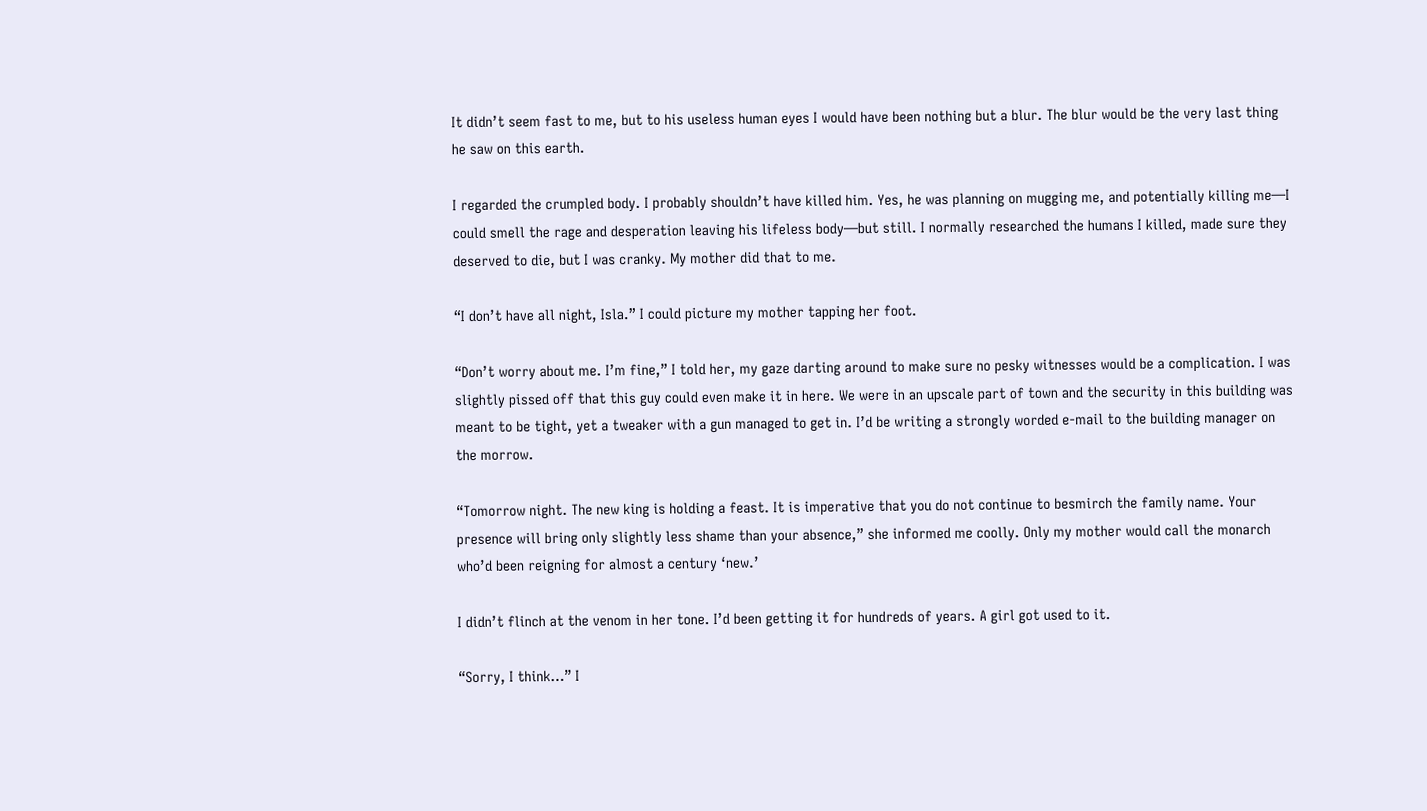It didn’t seem fast to me, but to his useless human eyes I would have been nothing but a blur. The blur would be the very last thing he saw on this earth.

I regarded the crumpled body. I probably shouldn’t have killed him. Yes, he was planning on mugging me, and potentially killing me—I could smell the rage and desperation leaving his lifeless body—but still. I normally researched the humans I killed, made sure they deserved to die, but I was cranky. My mother did that to me.

“I don’t have all night, Isla.” I could picture my mother tapping her foot.

“Don’t worry about me. I’m fine,” I told her, my gaze darting around to make sure no pesky witnesses would be a complication. I was slightly pissed off that this guy could even make it in here. We were in an upscale part of town and the security in this building was meant to be tight, yet a tweaker with a gun managed to get in. I’d be writing a strongly worded e-mail to the building manager on the morrow.

“Tomorrow night. The new king is holding a feast. It is imperative that you do not continue to besmirch the family name. Your presence will bring only slightly less shame than your absence,” she informed me coolly. Only my mother would call the monarch who’d been reigning for almost a century ‘new.’

I didn’t flinch at the venom in her tone. I’d been getting it for hundreds of years. A girl got used to it.

“Sorry, I think…” I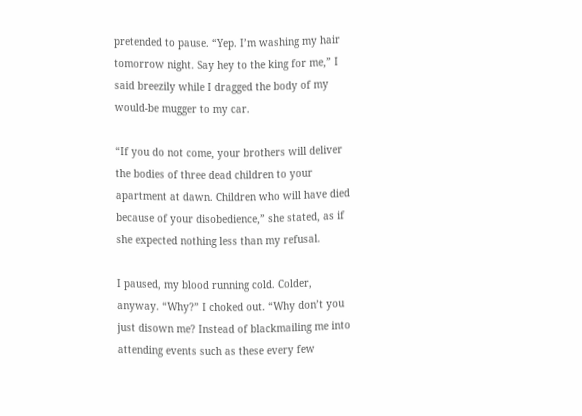pretended to pause. “Yep. I’m washing my hair tomorrow night. Say hey to the king for me,” I said breezily while I dragged the body of my would-be mugger to my car.

“If you do not come, your brothers will deliver the bodies of three dead children to your apartment at dawn. Children who will have died because of your disobedience,” she stated, as if she expected nothing less than my refusal.

I paused, my blood running cold. Colder, anyway. “Why?” I choked out. “Why don’t you just disown me? Instead of blackmailing me into attending events such as these every few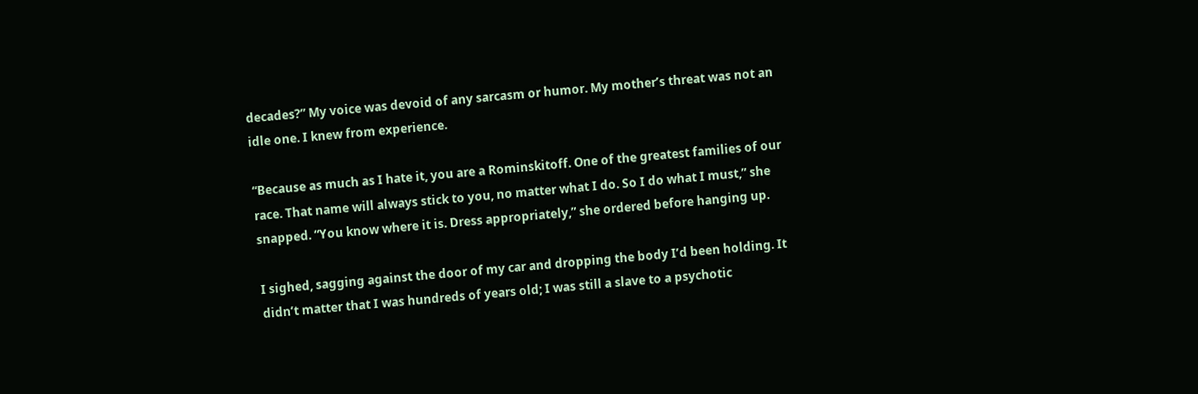decades?” My voice was devoid of any sarcasm or humor. My mother’s threat was not an idle one. I knew from experience.

“Because as much as I hate it, you are a Rominskitoff. One of the greatest families of our race. That name will always stick to you, no matter what I do. So I do what I must,” she snapped. “You know where it is. Dress appropriately,” she ordered before hanging up.

I sighed, sagging against the door of my car and dropping the body I’d been holding. It didn’t matter that I was hundreds of years old; I was still a slave to a psychotic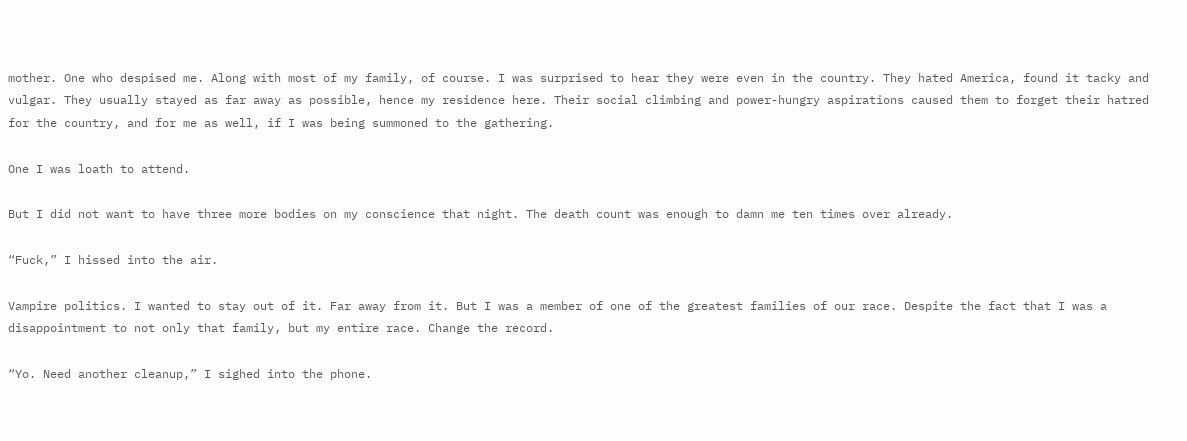mother. One who despised me. Along with most of my family, of course. I was surprised to hear they were even in the country. They hated America, found it tacky and vulgar. They usually stayed as far away as possible, hence my residence here. Their social climbing and power-hungry aspirations caused them to forget their hatred for the country, and for me as well, if I was being summoned to the gathering.

One I was loath to attend.

But I did not want to have three more bodies on my conscience that night. The death count was enough to damn me ten times over already.

“Fuck,” I hissed into the air.

Vampire politics. I wanted to stay out of it. Far away from it. But I was a member of one of the greatest families of our race. Despite the fact that I was a disappointment to not only that family, but my entire race. Change the record.

“Yo. Need another cleanup,” I sighed into the phone.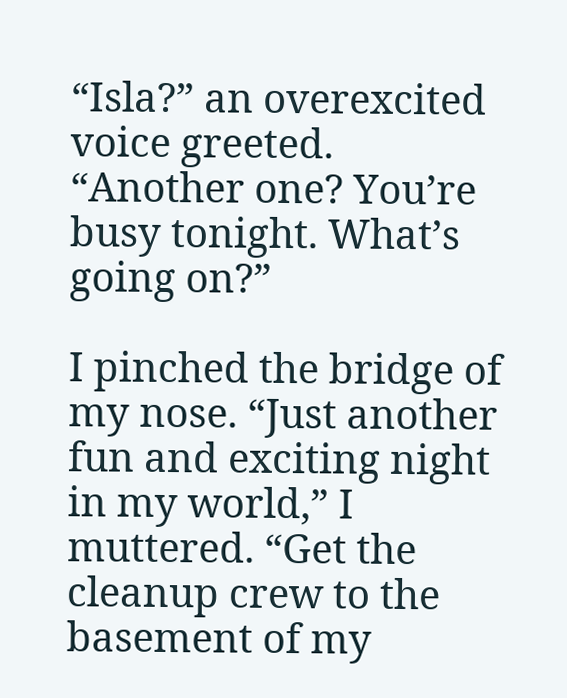“Isla?” an overexcited voice greeted. “Another one? You’re busy tonight. What’s going on?”

I pinched the bridge of my nose. “Just another fun and exciting night in my world,” I muttered. “Get the cleanup crew to the basement of my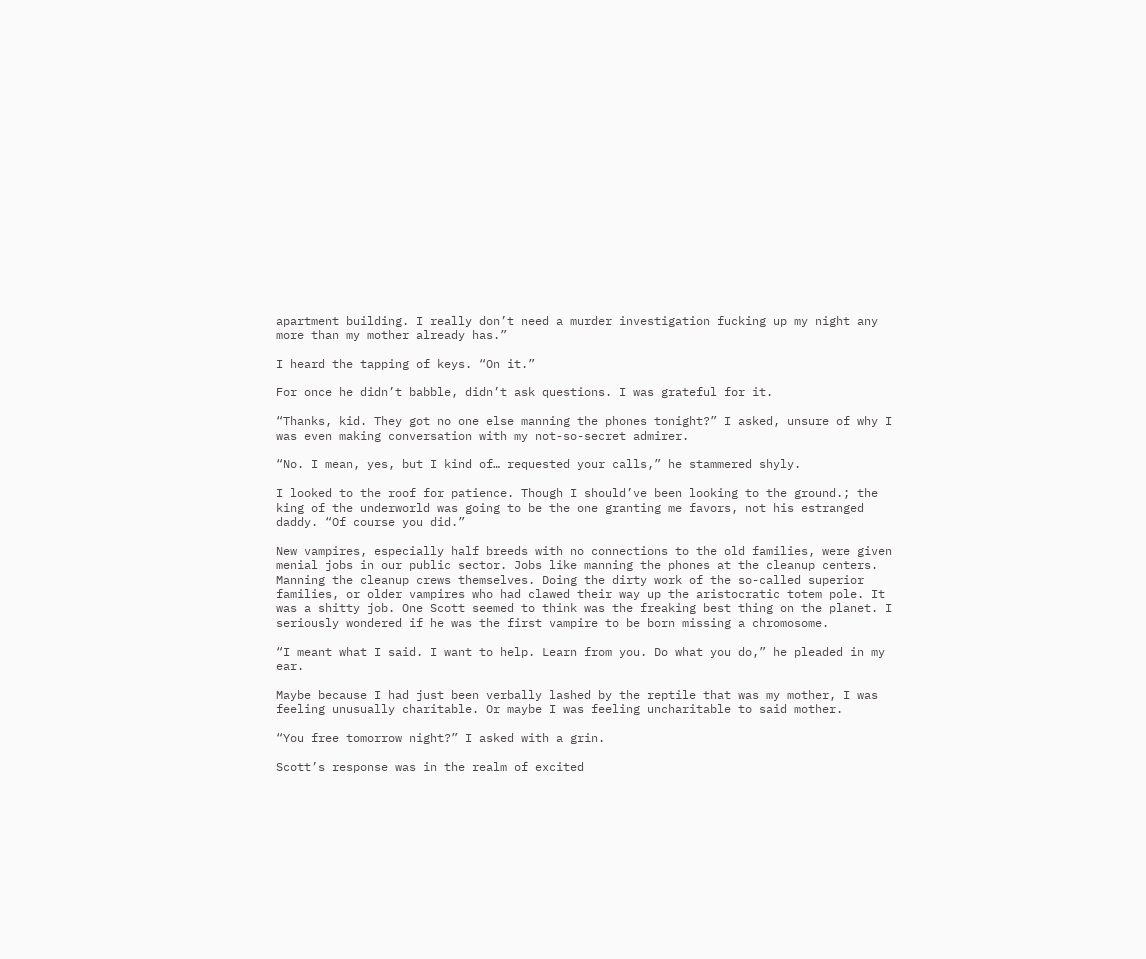apartment building. I really don’t need a murder investigation fucking up my night any more than my mother already has.”

I heard the tapping of keys. “On it.”

For once he didn’t babble, didn’t ask questions. I was grateful for it.

“Thanks, kid. They got no one else manning the phones tonight?” I asked, unsure of why I was even making conversation with my not-so-secret admirer.

“No. I mean, yes, but I kind of… requested your calls,” he stammered shyly.

I looked to the roof for patience. Though I should’ve been looking to the ground.; the king of the underworld was going to be the one granting me favors, not his estranged daddy. “Of course you did.”

New vampires, especially half breeds with no connections to the old families, were given menial jobs in our public sector. Jobs like manning the phones at the cleanup centers. Manning the cleanup crews themselves. Doing the dirty work of the so-called superior families, or older vampires who had clawed their way up the aristocratic totem pole. It was a shitty job. One Scott seemed to think was the freaking best thing on the planet. I seriously wondered if he was the first vampire to be born missing a chromosome.

“I meant what I said. I want to help. Learn from you. Do what you do,” he pleaded in my ear.

Maybe because I had just been verbally lashed by the reptile that was my mother, I was feeling unusually charitable. Or maybe I was feeling uncharitable to said mother.

“You free tomorrow night?” I asked with a grin.

Scott’s response was in the realm of excited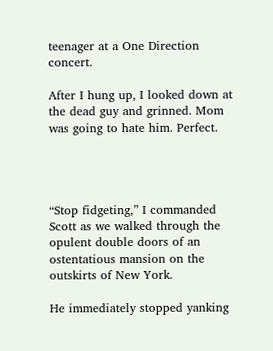teenager at a One Direction concert.

After I hung up, I looked down at the dead guy and grinned. Mom was going to hate him. Perfect.




“Stop fidgeting,” I commanded Scott as we walked through the opulent double doors of an ostentatious mansion on the outskirts of New York.

He immediately stopped yanking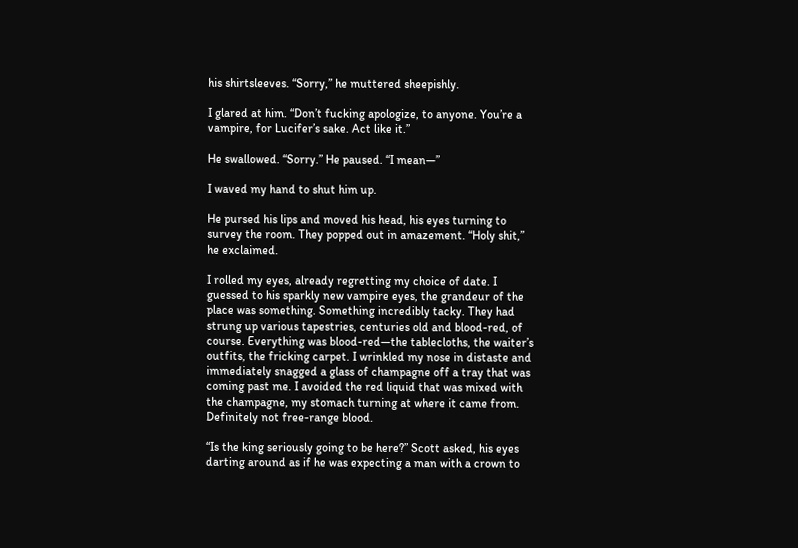his shirtsleeves. “Sorry,” he muttered sheepishly.

I glared at him. “Don’t fucking apologize, to anyone. You’re a vampire, for Lucifer’s sake. Act like it.”

He swallowed. “Sorry.” He paused. “I mean—”

I waved my hand to shut him up.

He pursed his lips and moved his head, his eyes turning to survey the room. They popped out in amazement. “Holy shit,” he exclaimed.

I rolled my eyes, already regretting my choice of date. I guessed to his sparkly new vampire eyes, the grandeur of the place was something. Something incredibly tacky. They had strung up various tapestries, centuries old and blood-red, of course. Everything was blood-red—the tablecloths, the waiter’s outfits, the fricking carpet. I wrinkled my nose in distaste and immediately snagged a glass of champagne off a tray that was coming past me. I avoided the red liquid that was mixed with the champagne, my stomach turning at where it came from. Definitely not free-range blood.

“Is the king seriously going to be here?” Scott asked, his eyes darting around as if he was expecting a man with a crown to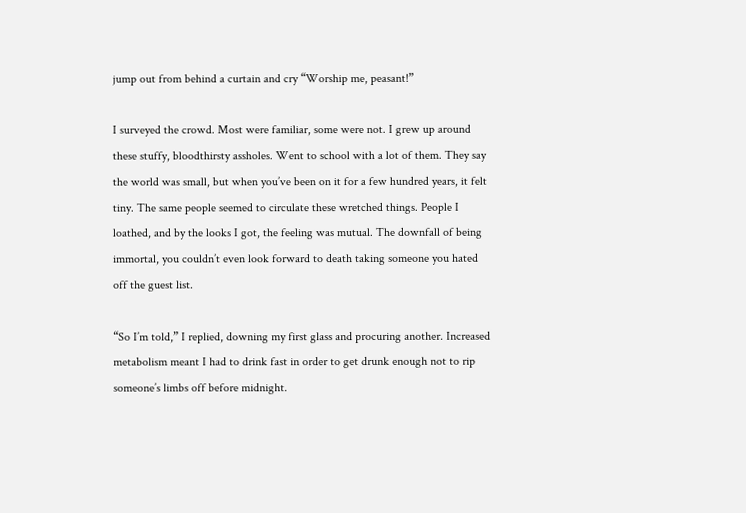jump out from behind a curtain and cry “Worship me, peasant!”

I surveyed the crowd. Most were familiar, some were not. I grew up around these stuffy, bloodthirsty assholes. Went to school with a lot of them. They say the world was small, but when you’ve been on it for a few hundred years, it felt tiny. The same people seemed to circulate these wretched things. People I loathed, and by the looks I got, the feeling was mutual. The downfall of being immortal, you couldn’t even look forward to death taking someone you hated off the guest list.

“So I’m told,” I replied, downing my first glass and procuring another. Increased metabolism meant I had to drink fast in order to get drunk enough not to rip someone’s limbs off before midnight.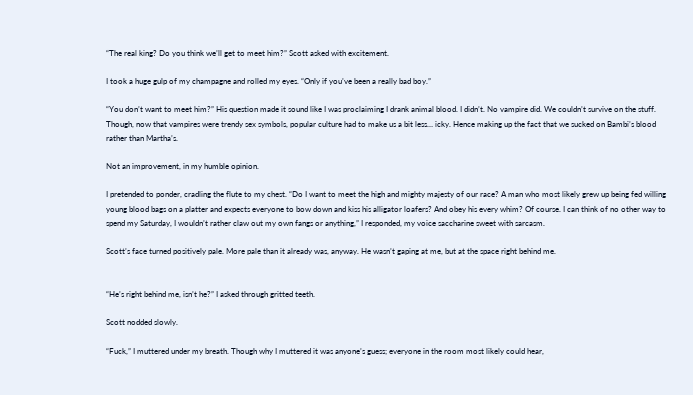“The real king? Do you think we’ll get to meet him?” Scott asked with excitement.

I took a huge gulp of my champagne and rolled my eyes. “Only if you’ve been a really bad boy.”

“You don’t want to meet him?” His question made it sound like I was proclaiming I drank animal blood. I didn’t. No vampire did. We couldn’t survive on the stuff. Though, now that vampires were trendy sex symbols, popular culture had to make us a bit less… icky. Hence making up the fact that we sucked on Bambi’s blood rather than Martha’s.

Not an improvement, in my humble opinion.

I pretended to ponder, cradling the flute to my chest. “Do I want to meet the high and mighty majesty of our race? A man who most likely grew up being fed willing young blood bags on a platter and expects everyone to bow down and kiss his alligator loafers? And obey his every whim? Of course. I can think of no other way to spend my Saturday, I wouldn’t rather claw out my own fangs or anything,” I responded, my voice saccharine sweet with sarcasm.

Scott’s face turned positively pale. More pale than it already was, anyway. He wasn’t gaping at me, but at the space right behind me.


“He’s right behind me, isn’t he?” I asked through gritted teeth.

Scott nodded slowly.

“Fuck,” I muttered under my breath. Though why I muttered it was anyone’s guess; everyone in the room most likely could hear,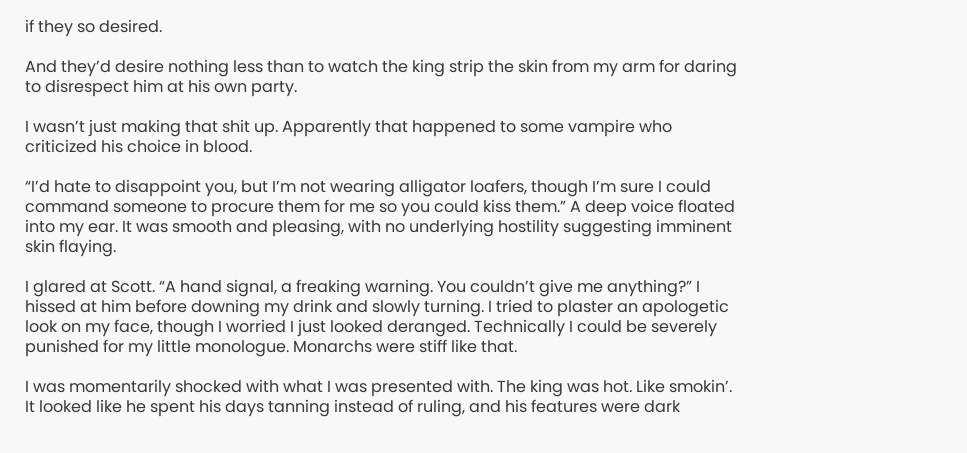if they so desired.

And they’d desire nothing less than to watch the king strip the skin from my arm for daring to disrespect him at his own party.

I wasn’t just making that shit up. Apparently that happened to some vampire who criticized his choice in blood.

“I’d hate to disappoint you, but I’m not wearing alligator loafers, though I’m sure I could command someone to procure them for me so you could kiss them.” A deep voice floated into my ear. It was smooth and pleasing, with no underlying hostility suggesting imminent skin flaying.

I glared at Scott. “A hand signal, a freaking warning. You couldn’t give me anything?” I hissed at him before downing my drink and slowly turning. I tried to plaster an apologetic look on my face, though I worried I just looked deranged. Technically I could be severely punished for my little monologue. Monarchs were stiff like that.

I was momentarily shocked with what I was presented with. The king was hot. Like smokin’. It looked like he spent his days tanning instead of ruling, and his features were dark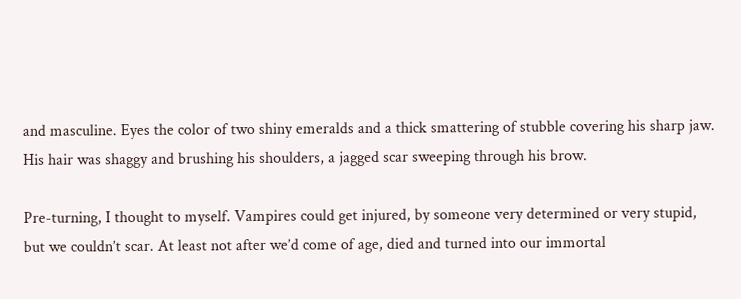and masculine. Eyes the color of two shiny emeralds and a thick smattering of stubble covering his sharp jaw. His hair was shaggy and brushing his shoulders, a jagged scar sweeping through his brow.

Pre-turning, I thought to myself. Vampires could get injured, by someone very determined or very stupid, but we couldn’t scar. At least not after we’d come of age, died and turned into our immortal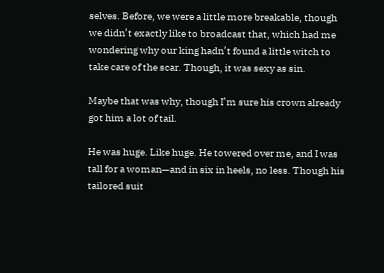selves. Before, we were a little more breakable, though we didn’t exactly like to broadcast that, which had me wondering why our king hadn’t found a little witch to take care of the scar. Though, it was sexy as sin.

Maybe that was why, though I’m sure his crown already got him a lot of tail.

He was huge. Like huge. He towered over me, and I was tall for a woman—and in six in heels, no less. Though his tailored suit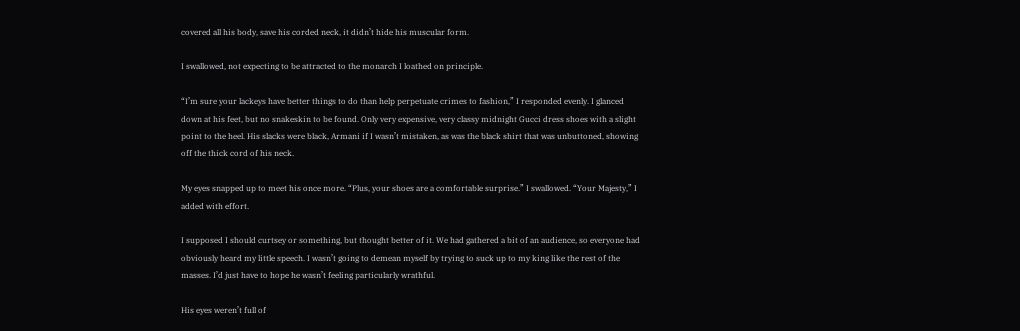covered all his body, save his corded neck, it didn’t hide his muscular form.

I swallowed, not expecting to be attracted to the monarch I loathed on principle.

“I’m sure your lackeys have better things to do than help perpetuate crimes to fashion,” I responded evenly. I glanced down at his feet, but no snakeskin to be found. Only very expensive, very classy midnight Gucci dress shoes with a slight point to the heel. His slacks were black, Armani if I wasn’t mistaken, as was the black shirt that was unbuttoned, showing off the thick cord of his neck.

My eyes snapped up to meet his once more. “Plus, your shoes are a comfortable surprise.” I swallowed. “Your Majesty,” I added with effort.

I supposed I should curtsey or something, but thought better of it. We had gathered a bit of an audience, so everyone had obviously heard my little speech. I wasn’t going to demean myself by trying to suck up to my king like the rest of the masses. I’d just have to hope he wasn’t feeling particularly wrathful.

His eyes weren’t full of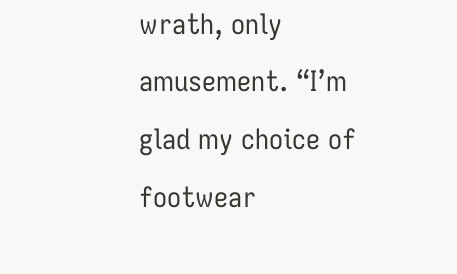wrath, only amusement. “I’m glad my choice of footwear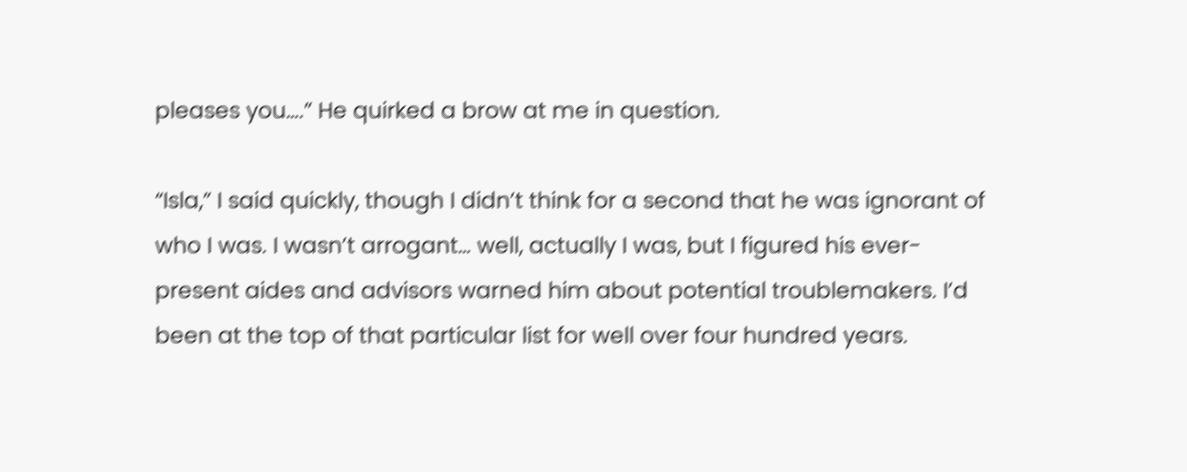pleases you….” He quirked a brow at me in question.

“Isla,” I said quickly, though I didn’t think for a second that he was ignorant of who I was. I wasn’t arrogant… well, actually I was, but I figured his ever-present aides and advisors warned him about potential troublemakers. I’d been at the top of that particular list for well over four hundred years.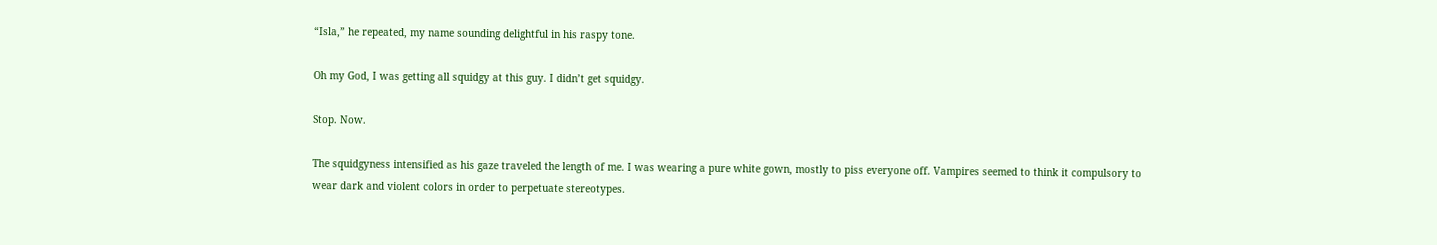“Isla,” he repeated, my name sounding delightful in his raspy tone.

Oh my God, I was getting all squidgy at this guy. I didn’t get squidgy.

Stop. Now.

The squidgyness intensified as his gaze traveled the length of me. I was wearing a pure white gown, mostly to piss everyone off. Vampires seemed to think it compulsory to wear dark and violent colors in order to perpetuate stereotypes.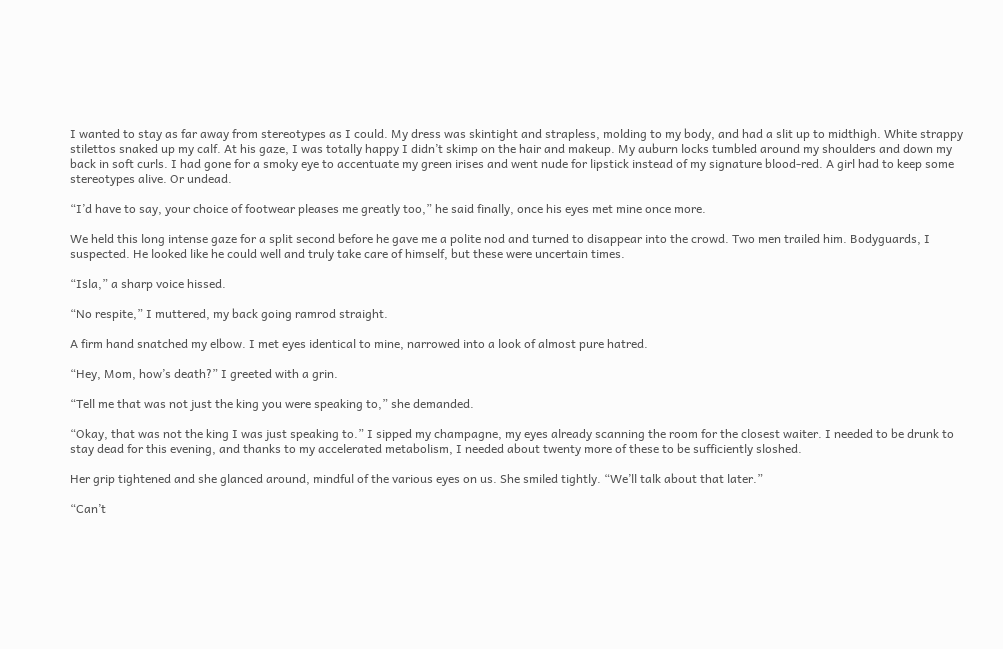I wanted to stay as far away from stereotypes as I could. My dress was skintight and strapless, molding to my body, and had a slit up to midthigh. White strappy stilettos snaked up my calf. At his gaze, I was totally happy I didn’t skimp on the hair and makeup. My auburn locks tumbled around my shoulders and down my back in soft curls. I had gone for a smoky eye to accentuate my green irises and went nude for lipstick instead of my signature blood-red. A girl had to keep some stereotypes alive. Or undead.

“I’d have to say, your choice of footwear pleases me greatly too,” he said finally, once his eyes met mine once more.

We held this long intense gaze for a split second before he gave me a polite nod and turned to disappear into the crowd. Two men trailed him. Bodyguards, I suspected. He looked like he could well and truly take care of himself, but these were uncertain times.

“Isla,” a sharp voice hissed.

“No respite,” I muttered, my back going ramrod straight.

A firm hand snatched my elbow. I met eyes identical to mine, narrowed into a look of almost pure hatred.

“Hey, Mom, how’s death?” I greeted with a grin.

“Tell me that was not just the king you were speaking to,” she demanded.

“Okay, that was not the king I was just speaking to.” I sipped my champagne, my eyes already scanning the room for the closest waiter. I needed to be drunk to stay dead for this evening, and thanks to my accelerated metabolism, I needed about twenty more of these to be sufficiently sloshed.

Her grip tightened and she glanced around, mindful of the various eyes on us. She smiled tightly. “We’ll talk about that later.”

“Can’t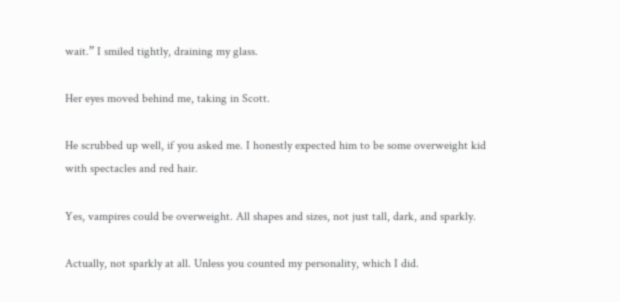wait.” I smiled tightly, draining my glass.

Her eyes moved behind me, taking in Scott.

He scrubbed up well, if you asked me. I honestly expected him to be some overweight kid with spectacles and red hair.

Yes, vampires could be overweight. All shapes and sizes, not just tall, dark, and sparkly.

Actually, not sparkly at all. Unless you counted my personality, which I did.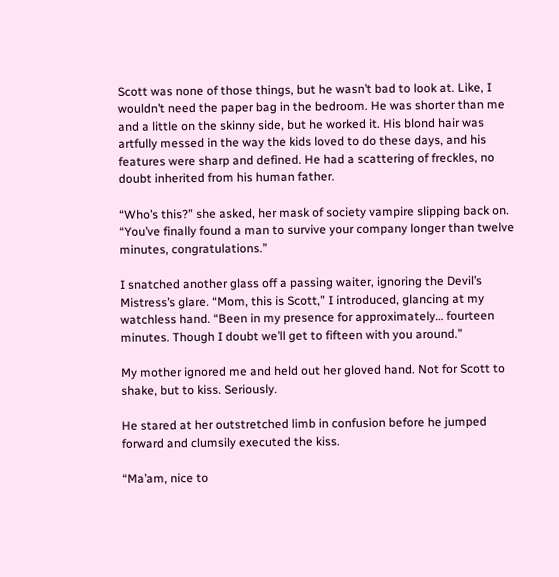Scott was none of those things, but he wasn’t bad to look at. Like, I wouldn’t need the paper bag in the bedroom. He was shorter than me and a little on the skinny side, but he worked it. His blond hair was artfully messed in the way the kids loved to do these days, and his features were sharp and defined. He had a scattering of freckles, no doubt inherited from his human father.

“Who’s this?” she asked, her mask of society vampire slipping back on. “You’ve finally found a man to survive your company longer than twelve minutes, congratulations.”

I snatched another glass off a passing waiter, ignoring the Devil’s Mistress’s glare. “Mom, this is Scott,” I introduced, glancing at my watchless hand. “Been in my presence for approximately… fourteen minutes. Though I doubt we’ll get to fifteen with you around.”

My mother ignored me and held out her gloved hand. Not for Scott to shake, but to kiss. Seriously.

He stared at her outstretched limb in confusion before he jumped forward and clumsily executed the kiss.

“Ma’am, nice to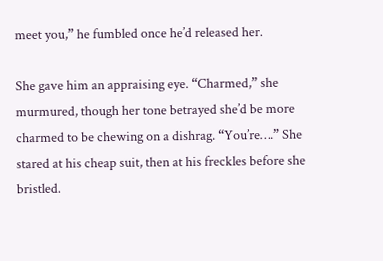meet you,” he fumbled once he’d released her.

She gave him an appraising eye. “Charmed,” she murmured, though her tone betrayed she’d be more charmed to be chewing on a dishrag. “You’re….” She stared at his cheap suit, then at his freckles before she bristled.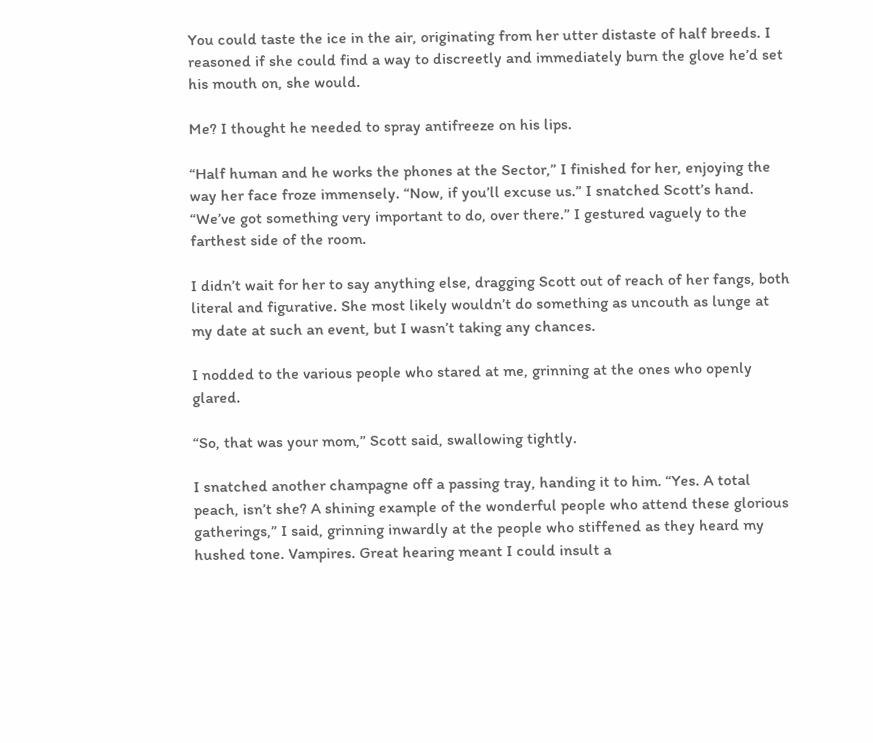You could taste the ice in the air, originating from her utter distaste of half breeds. I reasoned if she could find a way to discreetly and immediately burn the glove he’d set his mouth on, she would.

Me? I thought he needed to spray antifreeze on his lips.

“Half human and he works the phones at the Sector,” I finished for her, enjoying the way her face froze immensely. “Now, if you’ll excuse us.” I snatched Scott’s hand. “We’ve got something very important to do, over there.” I gestured vaguely to the farthest side of the room.

I didn’t wait for her to say anything else, dragging Scott out of reach of her fangs, both literal and figurative. She most likely wouldn’t do something as uncouth as lunge at my date at such an event, but I wasn’t taking any chances.

I nodded to the various people who stared at me, grinning at the ones who openly glared.

“So, that was your mom,” Scott said, swallowing tightly.

I snatched another champagne off a passing tray, handing it to him. “Yes. A total peach, isn’t she? A shining example of the wonderful people who attend these glorious gatherings,” I said, grinning inwardly at the people who stiffened as they heard my hushed tone. Vampires. Great hearing meant I could insult a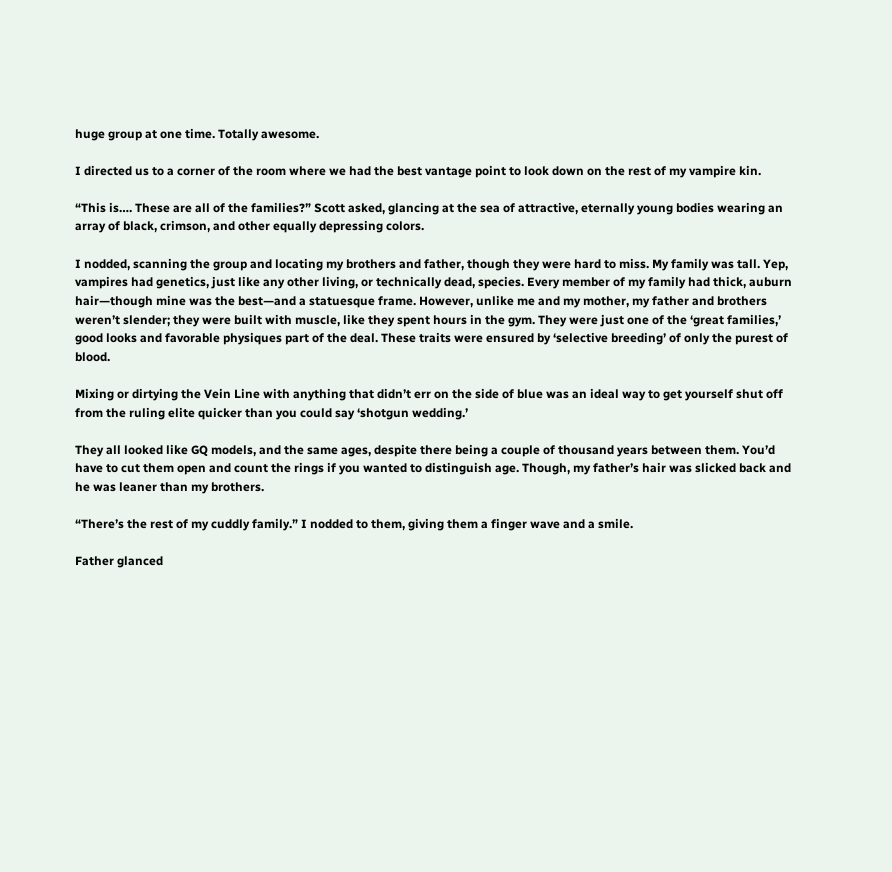huge group at one time. Totally awesome.

I directed us to a corner of the room where we had the best vantage point to look down on the rest of my vampire kin.

“This is…. These are all of the families?” Scott asked, glancing at the sea of attractive, eternally young bodies wearing an array of black, crimson, and other equally depressing colors.

I nodded, scanning the group and locating my brothers and father, though they were hard to miss. My family was tall. Yep, vampires had genetics, just like any other living, or technically dead, species. Every member of my family had thick, auburn hair—though mine was the best—and a statuesque frame. However, unlike me and my mother, my father and brothers weren’t slender; they were built with muscle, like they spent hours in the gym. They were just one of the ‘great families,’ good looks and favorable physiques part of the deal. These traits were ensured by ‘selective breeding’ of only the purest of blood.

Mixing or dirtying the Vein Line with anything that didn’t err on the side of blue was an ideal way to get yourself shut off from the ruling elite quicker than you could say ‘shotgun wedding.’

They all looked like GQ models, and the same ages, despite there being a couple of thousand years between them. You’d have to cut them open and count the rings if you wanted to distinguish age. Though, my father’s hair was slicked back and he was leaner than my brothers.

“There’s the rest of my cuddly family.” I nodded to them, giving them a finger wave and a smile.

Father glanced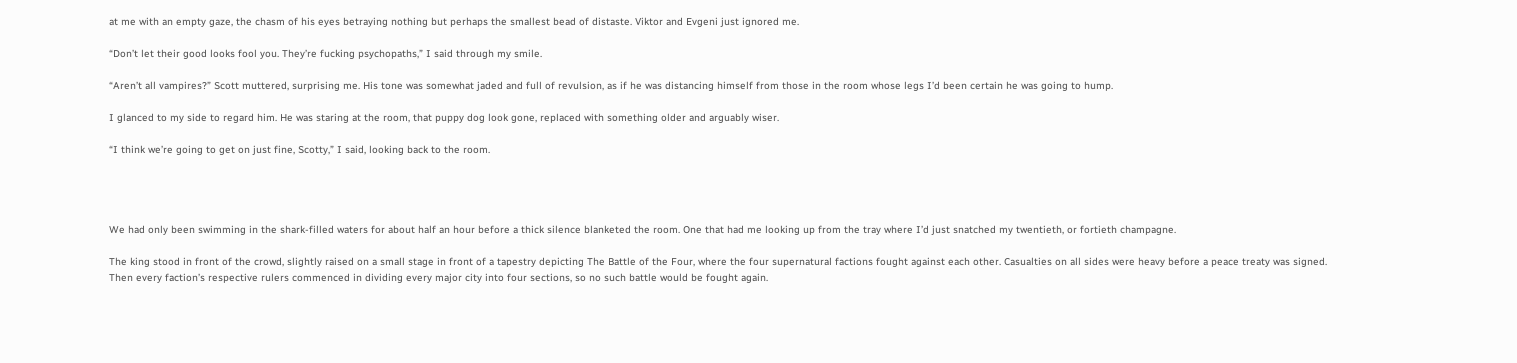at me with an empty gaze, the chasm of his eyes betraying nothing but perhaps the smallest bead of distaste. Viktor and Evgeni just ignored me.

“Don’t let their good looks fool you. They’re fucking psychopaths,” I said through my smile.

“Aren’t all vampires?” Scott muttered, surprising me. His tone was somewhat jaded and full of revulsion, as if he was distancing himself from those in the room whose legs I’d been certain he was going to hump.

I glanced to my side to regard him. He was staring at the room, that puppy dog look gone, replaced with something older and arguably wiser.

“I think we’re going to get on just fine, Scotty,” I said, looking back to the room.




We had only been swimming in the shark-filled waters for about half an hour before a thick silence blanketed the room. One that had me looking up from the tray where I’d just snatched my twentieth, or fortieth champagne.

The king stood in front of the crowd, slightly raised on a small stage in front of a tapestry depicting The Battle of the Four, where the four supernatural factions fought against each other. Casualties on all sides were heavy before a peace treaty was signed. Then every faction’s respective rulers commenced in dividing every major city into four sections, so no such battle would be fought again.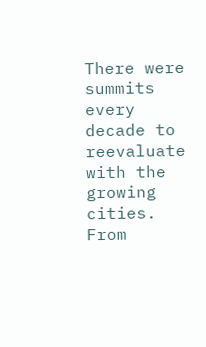There were summits every decade to reevaluate with the growing cities. From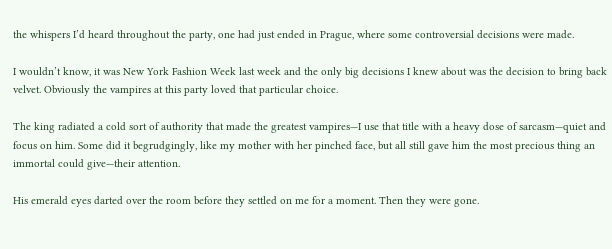the whispers I’d heard throughout the party, one had just ended in Prague, where some controversial decisions were made.

I wouldn’t know, it was New York Fashion Week last week and the only big decisions I knew about was the decision to bring back velvet. Obviously the vampires at this party loved that particular choice.

The king radiated a cold sort of authority that made the greatest vampires—I use that title with a heavy dose of sarcasm—quiet and focus on him. Some did it begrudgingly, like my mother with her pinched face, but all still gave him the most precious thing an immortal could give—their attention.

His emerald eyes darted over the room before they settled on me for a moment. Then they were gone.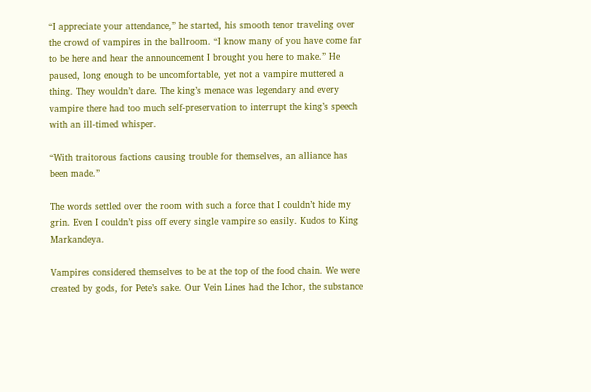“I appreciate your attendance,” he started, his smooth tenor traveling over the crowd of vampires in the ballroom. “I know many of you have come far to be here and hear the announcement I brought you here to make.” He paused, long enough to be uncomfortable, yet not a vampire muttered a thing. They wouldn’t dare. The king’s menace was legendary and every vampire there had too much self-preservation to interrupt the king’s speech with an ill-timed whisper.

“With traitorous factions causing trouble for themselves, an alliance has been made.”

The words settled over the room with such a force that I couldn’t hide my grin. Even I couldn’t piss off every single vampire so easily. Kudos to King Markandeya.

Vampires considered themselves to be at the top of the food chain. We were created by gods, for Pete’s sake. Our Vein Lines had the Ichor, the substance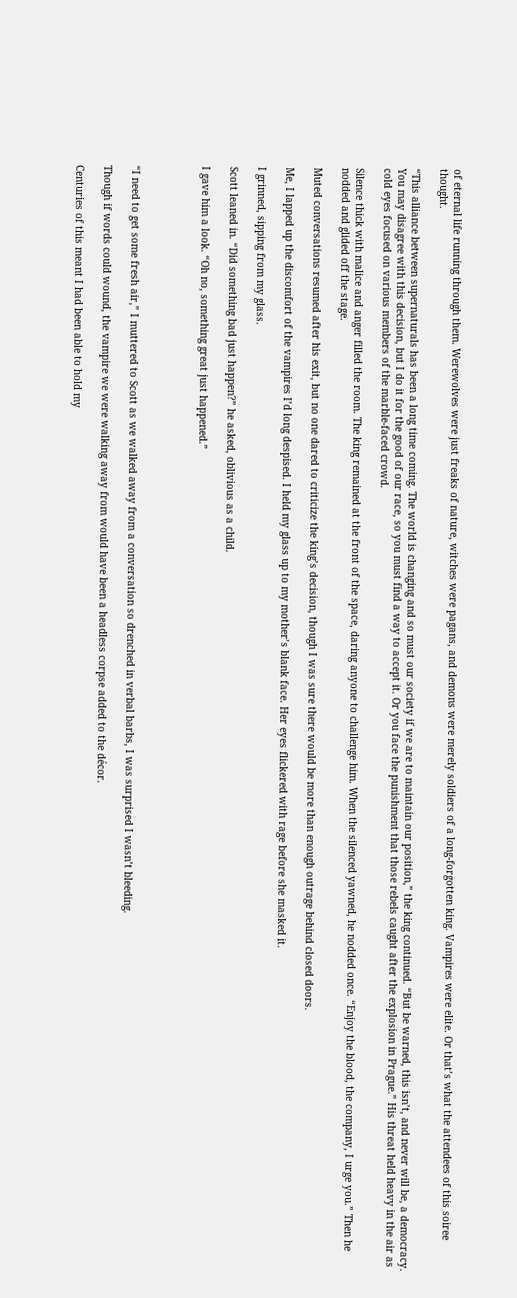of eternal life running through them. Werewolves were just freaks of nature, witches were pagans, and demons were merely soldiers of a long-forgotten king. Vampires were elite. Or that’s what the attendees of this soiree thought.

“This alliance between supernaturals has been a long time coming. The world is changing and so must our society if we are to maintain our position,” the king continued. “But be warned, this isn’t, and never will be, a democracy. You may disagree with this decision, but I do it for the good of our race, so you must find a way to accept it. Or you face the punishment that those rebels caught after the explosion in Prague.” His threat held heavy in the air as cold eyes focused on various members of the marble-faced crowd.

Silence thick with malice and anger filled the room. The king remained at the front of the space, daring anyone to challenge him. When the silenced yawned, he nodded once. “Enjoy the blood, the company, I urge you.” Then he nodded and glided off the stage.

Muted conversations resumed after his exit, but no one dared to criticize the king’s decision, though I was sure there would be more than enough outrage behind closed doors.

Me, I lapped up the discomfort of the vampires I’d long despised. I held my glass up to my mother’s blank face. Her eyes flickered with rage before she masked it.

I grinned, sipping from my glass.

Scott leaned in. “Did something bad just happen?” he asked, oblivious as a child.

I gave him a look. “Oh no, something great just happened.”




“I need to get some fresh air,” I muttered to Scott as we walked away from a conversation so drenched in verbal barbs, I was surprised I wasn’t bleeding.

Though if words could wound, the vampire we were walking away from would have been a headless corpse added to the décor.

Centuries of this meant I had been able to hold my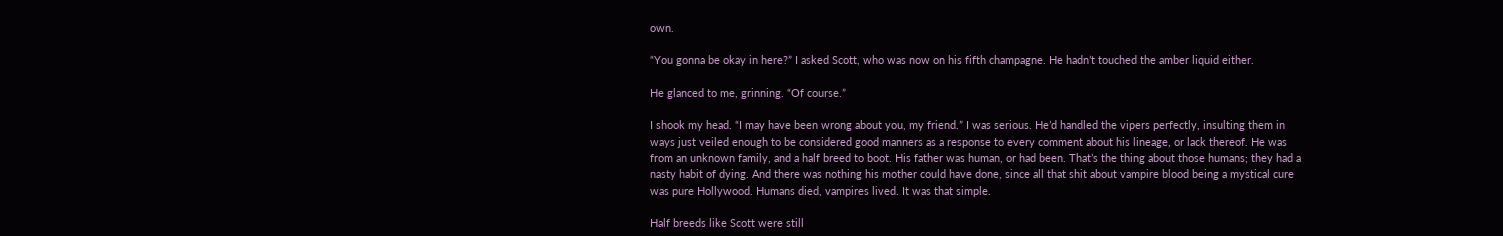own.

“You gonna be okay in here?” I asked Scott, who was now on his fifth champagne. He hadn’t touched the amber liquid either.

He glanced to me, grinning. “Of course.”

I shook my head. “I may have been wrong about you, my friend.” I was serious. He’d handled the vipers perfectly, insulting them in ways just veiled enough to be considered good manners as a response to every comment about his lineage, or lack thereof. He was from an unknown family, and a half breed to boot. His father was human, or had been. That’s the thing about those humans; they had a nasty habit of dying. And there was nothing his mother could have done, since all that shit about vampire blood being a mystical cure was pure Hollywood. Humans died, vampires lived. It was that simple.

Half breeds like Scott were still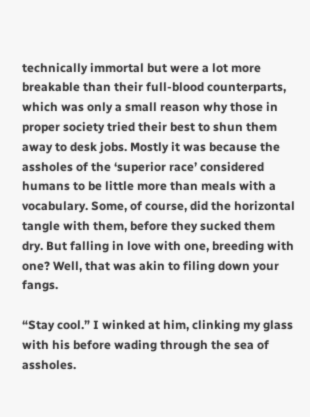technically immortal but were a lot more breakable than their full-blood counterparts, which was only a small reason why those in proper society tried their best to shun them away to desk jobs. Mostly it was because the assholes of the ‘superior race’ considered humans to be little more than meals with a vocabulary. Some, of course, did the horizontal tangle with them, before they sucked them dry. But falling in love with one, breeding with one? Well, that was akin to filing down your fangs.

“Stay cool.” I winked at him, clinking my glass with his before wading through the sea of assholes.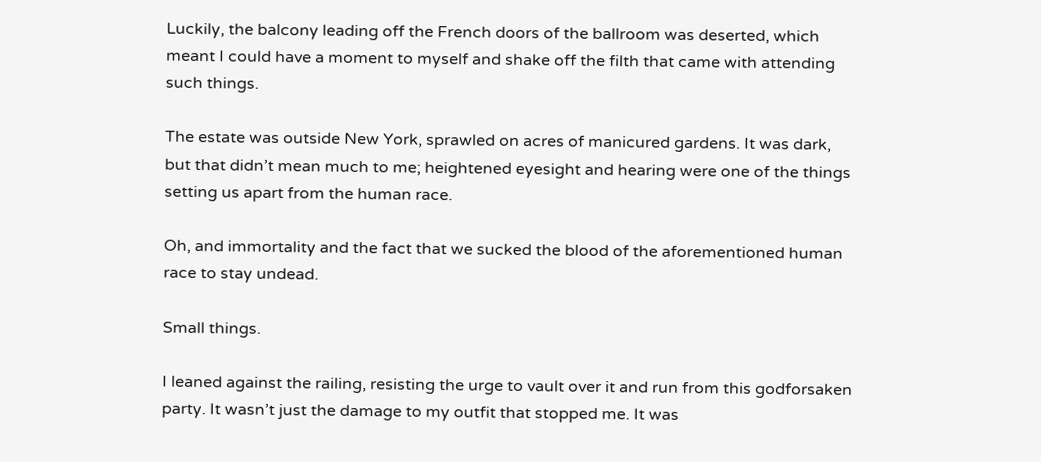Luckily, the balcony leading off the French doors of the ballroom was deserted, which meant I could have a moment to myself and shake off the filth that came with attending such things.

The estate was outside New York, sprawled on acres of manicured gardens. It was dark, but that didn’t mean much to me; heightened eyesight and hearing were one of the things setting us apart from the human race.

Oh, and immortality and the fact that we sucked the blood of the aforementioned human race to stay undead.

Small things.

I leaned against the railing, resisting the urge to vault over it and run from this godforsaken party. It wasn’t just the damage to my outfit that stopped me. It was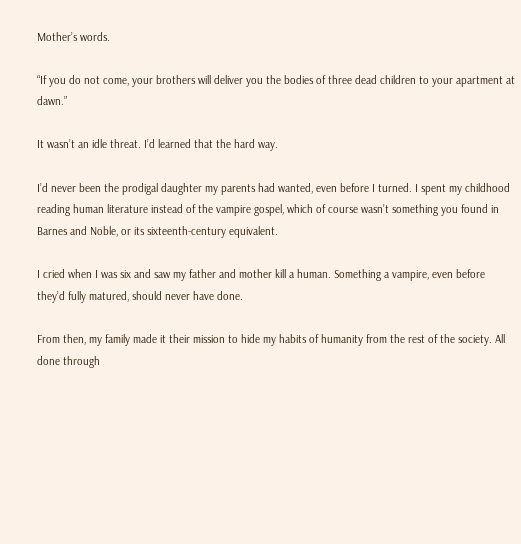Mother’s words.

“If you do not come, your brothers will deliver you the bodies of three dead children to your apartment at dawn.”

It wasn’t an idle threat. I’d learned that the hard way.

I’d never been the prodigal daughter my parents had wanted, even before I turned. I spent my childhood reading human literature instead of the vampire gospel, which of course wasn’t something you found in Barnes and Noble, or its sixteenth-century equivalent.

I cried when I was six and saw my father and mother kill a human. Something a vampire, even before they’d fully matured, should never have done.

From then, my family made it their mission to hide my habits of humanity from the rest of the society. All done through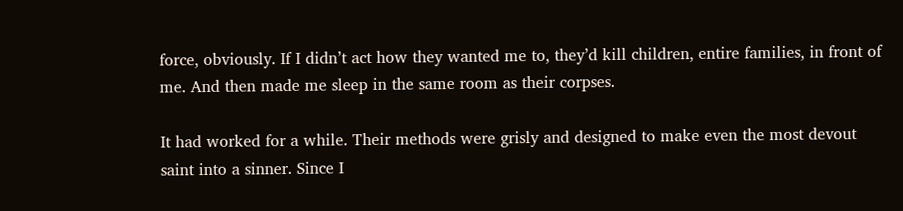force, obviously. If I didn’t act how they wanted me to, they’d kill children, entire families, in front of me. And then made me sleep in the same room as their corpses.

It had worked for a while. Their methods were grisly and designed to make even the most devout saint into a sinner. Since I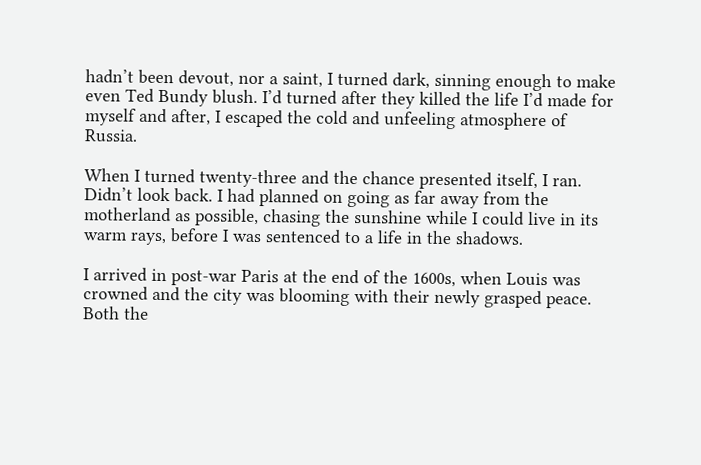hadn’t been devout, nor a saint, I turned dark, sinning enough to make even Ted Bundy blush. I’d turned after they killed the life I’d made for myself and after, I escaped the cold and unfeeling atmosphere of Russia.

When I turned twenty-three and the chance presented itself, I ran. Didn’t look back. I had planned on going as far away from the motherland as possible, chasing the sunshine while I could live in its warm rays, before I was sentenced to a life in the shadows.

I arrived in post-war Paris at the end of the 1600s, when Louis was crowned and the city was blooming with their newly grasped peace. Both the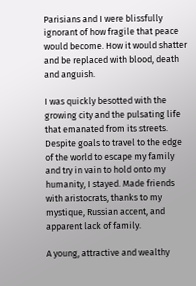Parisians and I were blissfully ignorant of how fragile that peace would become. How it would shatter and be replaced with blood, death and anguish.

I was quickly besotted with the growing city and the pulsating life that emanated from its streets. Despite goals to travel to the edge of the world to escape my family and try in vain to hold onto my humanity, I stayed. Made friends with aristocrats, thanks to my mystique, Russian accent, and apparent lack of family.

A young, attractive and wealthy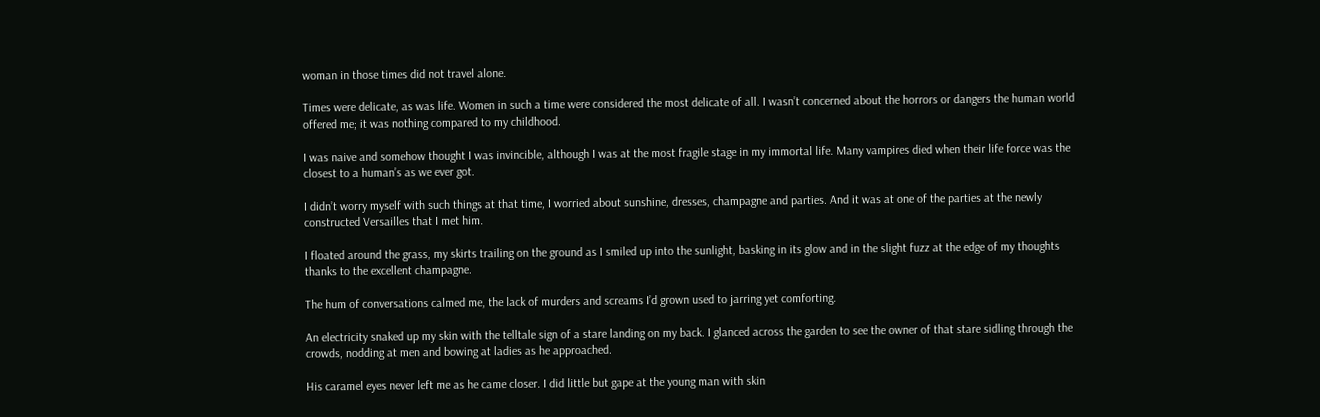woman in those times did not travel alone.

Times were delicate, as was life. Women in such a time were considered the most delicate of all. I wasn’t concerned about the horrors or dangers the human world offered me; it was nothing compared to my childhood.

I was naive and somehow thought I was invincible, although I was at the most fragile stage in my immortal life. Many vampires died when their life force was the closest to a human’s as we ever got.

I didn’t worry myself with such things at that time, I worried about sunshine, dresses, champagne and parties. And it was at one of the parties at the newly constructed Versailles that I met him.

I floated around the grass, my skirts trailing on the ground as I smiled up into the sunlight, basking in its glow and in the slight fuzz at the edge of my thoughts thanks to the excellent champagne.

The hum of conversations calmed me, the lack of murders and screams I’d grown used to jarring yet comforting.

An electricity snaked up my skin with the telltale sign of a stare landing on my back. I glanced across the garden to see the owner of that stare sidling through the crowds, nodding at men and bowing at ladies as he approached.

His caramel eyes never left me as he came closer. I did little but gape at the young man with skin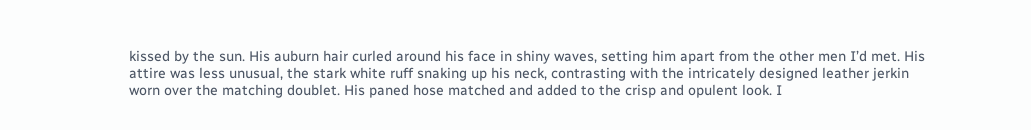kissed by the sun. His auburn hair curled around his face in shiny waves, setting him apart from the other men I’d met. His attire was less unusual, the stark white ruff snaking up his neck, contrasting with the intricately designed leather jerkin worn over the matching doublet. His paned hose matched and added to the crisp and opulent look. I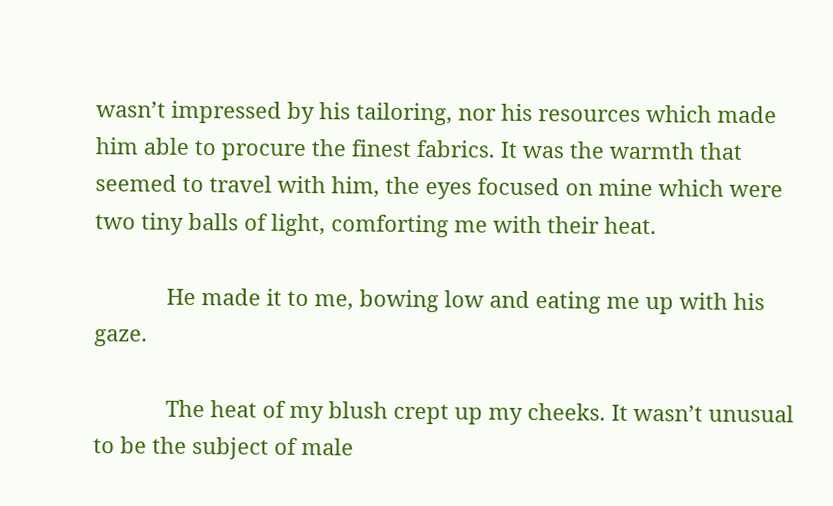wasn’t impressed by his tailoring, nor his resources which made him able to procure the finest fabrics. It was the warmth that seemed to travel with him, the eyes focused on mine which were two tiny balls of light, comforting me with their heat.

            He made it to me, bowing low and eating me up with his gaze.

            The heat of my blush crept up my cheeks. It wasn’t unusual to be the subject of male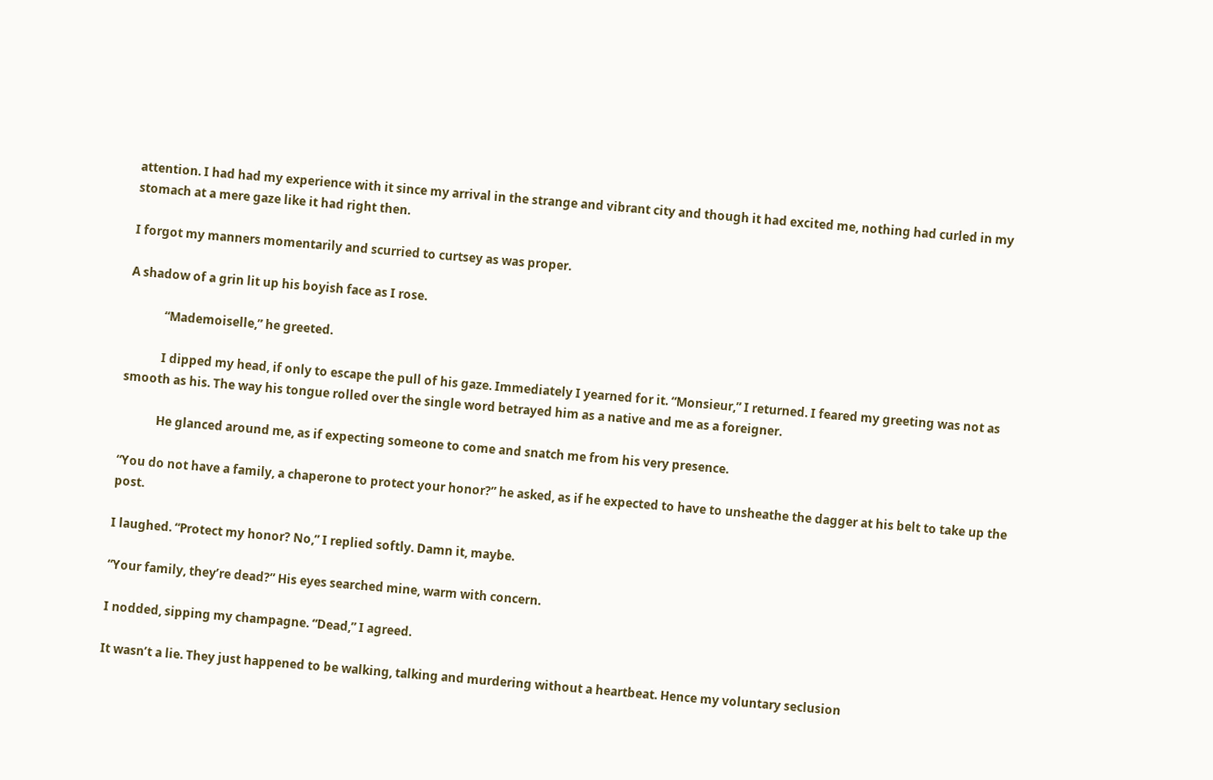attention. I had had my experience with it since my arrival in the strange and vibrant city and though it had excited me, nothing had curled in my stomach at a mere gaze like it had right then.

I forgot my manners momentarily and scurried to curtsey as was proper.

A shadow of a grin lit up his boyish face as I rose.

            “Mademoiselle,” he greeted.

            I dipped my head, if only to escape the pull of his gaze. Immediately I yearned for it. “Monsieur,” I returned. I feared my greeting was not as smooth as his. The way his tongue rolled over the single word betrayed him as a native and me as a foreigner.

            He glanced around me, as if expecting someone to come and snatch me from his very presence.

“You do not have a family, a chaperone to protect your honor?” he asked, as if he expected to have to unsheathe the dagger at his belt to take up the post.

I laughed. “Protect my honor? No,” I replied softly. Damn it, maybe.

“Your family, they’re dead?” His eyes searched mine, warm with concern.

I nodded, sipping my champagne. “Dead,” I agreed.

It wasn’t a lie. They just happened to be walking, talking and murdering without a heartbeat. Hence my voluntary seclusion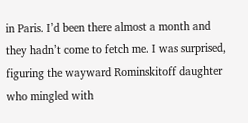in Paris. I’d been there almost a month and they hadn’t come to fetch me. I was surprised, figuring the wayward Rominskitoff daughter who mingled with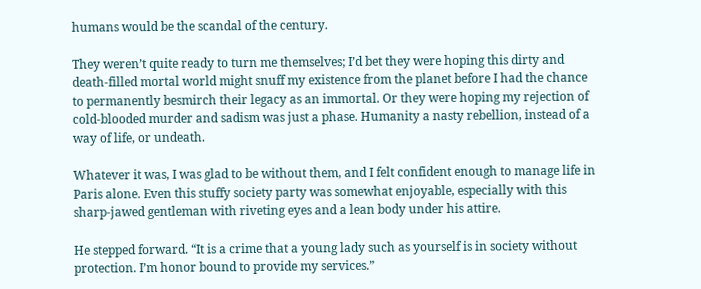humans would be the scandal of the century.

They weren’t quite ready to turn me themselves; I’d bet they were hoping this dirty and death-filled mortal world might snuff my existence from the planet before I had the chance to permanently besmirch their legacy as an immortal. Or they were hoping my rejection of cold-blooded murder and sadism was just a phase. Humanity a nasty rebellion, instead of a way of life, or undeath.

Whatever it was, I was glad to be without them, and I felt confident enough to manage life in Paris alone. Even this stuffy society party was somewhat enjoyable, especially with this sharp-jawed gentleman with riveting eyes and a lean body under his attire.

He stepped forward. “It is a crime that a young lady such as yourself is in society without protection. I’m honor bound to provide my services.”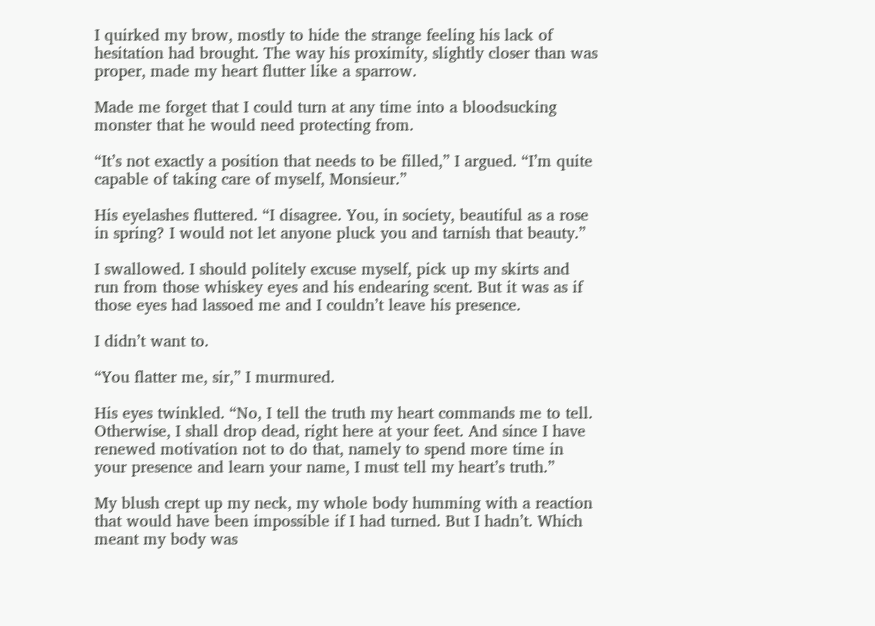I quirked my brow, mostly to hide the strange feeling his lack of hesitation had brought. The way his proximity, slightly closer than was proper, made my heart flutter like a sparrow.

Made me forget that I could turn at any time into a bloodsucking monster that he would need protecting from.

“It’s not exactly a position that needs to be filled,” I argued. “I’m quite capable of taking care of myself, Monsieur.”

His eyelashes fluttered. “I disagree. You, in society, beautiful as a rose in spring? I would not let anyone pluck you and tarnish that beauty.”

I swallowed. I should politely excuse myself, pick up my skirts and run from those whiskey eyes and his endearing scent. But it was as if those eyes had lassoed me and I couldn’t leave his presence.

I didn’t want to.

“You flatter me, sir,” I murmured.

His eyes twinkled. “No, I tell the truth my heart commands me to tell. Otherwise, I shall drop dead, right here at your feet. And since I have renewed motivation not to do that, namely to spend more time in your presence and learn your name, I must tell my heart’s truth.”

My blush crept up my neck, my whole body humming with a reaction that would have been impossible if I had turned. But I hadn’t. Which meant my body was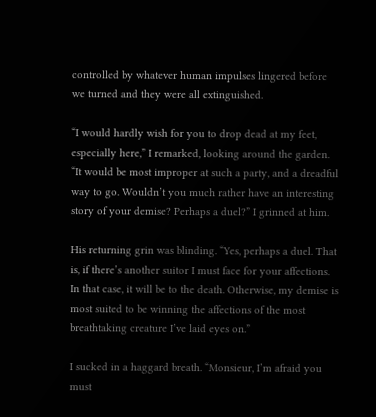controlled by whatever human impulses lingered before we turned and they were all extinguished.

“I would hardly wish for you to drop dead at my feet, especially here,” I remarked, looking around the garden. “It would be most improper at such a party, and a dreadful way to go. Wouldn’t you much rather have an interesting story of your demise? Perhaps a duel?” I grinned at him.

His returning grin was blinding. “Yes, perhaps a duel. That is, if there’s another suitor I must face for your affections. In that case, it will be to the death. Otherwise, my demise is most suited to be winning the affections of the most breathtaking creature I’ve laid eyes on.”

I sucked in a haggard breath. “Monsieur, I’m afraid you must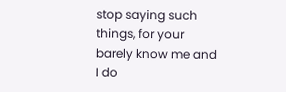stop saying such things, for your barely know me and I do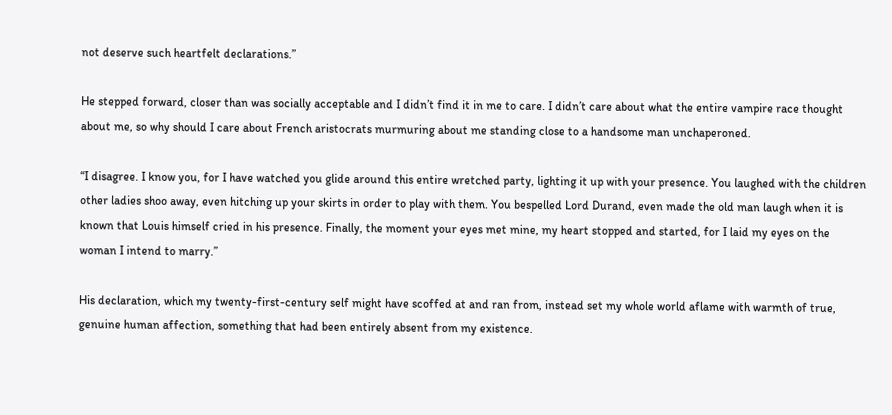not deserve such heartfelt declarations.”

He stepped forward, closer than was socially acceptable and I didn’t find it in me to care. I didn’t care about what the entire vampire race thought about me, so why should I care about French aristocrats murmuring about me standing close to a handsome man unchaperoned.

“I disagree. I know you, for I have watched you glide around this entire wretched party, lighting it up with your presence. You laughed with the children other ladies shoo away, even hitching up your skirts in order to play with them. You bespelled Lord Durand, even made the old man laugh when it is known that Louis himself cried in his presence. Finally, the moment your eyes met mine, my heart stopped and started, for I laid my eyes on the woman I intend to marry.”

His declaration, which my twenty-first-century self might have scoffed at and ran from, instead set my whole world aflame with warmth of true, genuine human affection, something that had been entirely absent from my existence.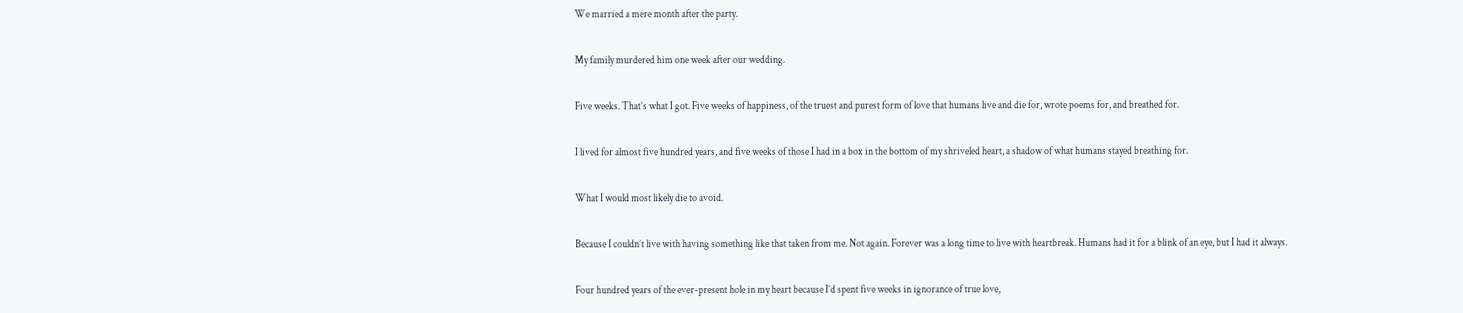We married a mere month after the party.

My family murdered him one week after our wedding.

Five weeks. That’s what I got. Five weeks of happiness, of the truest and purest form of love that humans live and die for, wrote poems for, and breathed for.

I lived for almost five hundred years, and five weeks of those I had in a box in the bottom of my shriveled heart, a shadow of what humans stayed breathing for.

What I would most likely die to avoid.

Because I couldn’t live with having something like that taken from me. Not again. Forever was a long time to live with heartbreak. Humans had it for a blink of an eye, but I had it always.

Four hundred years of the ever-present hole in my heart because I’d spent five weeks in ignorance of true love,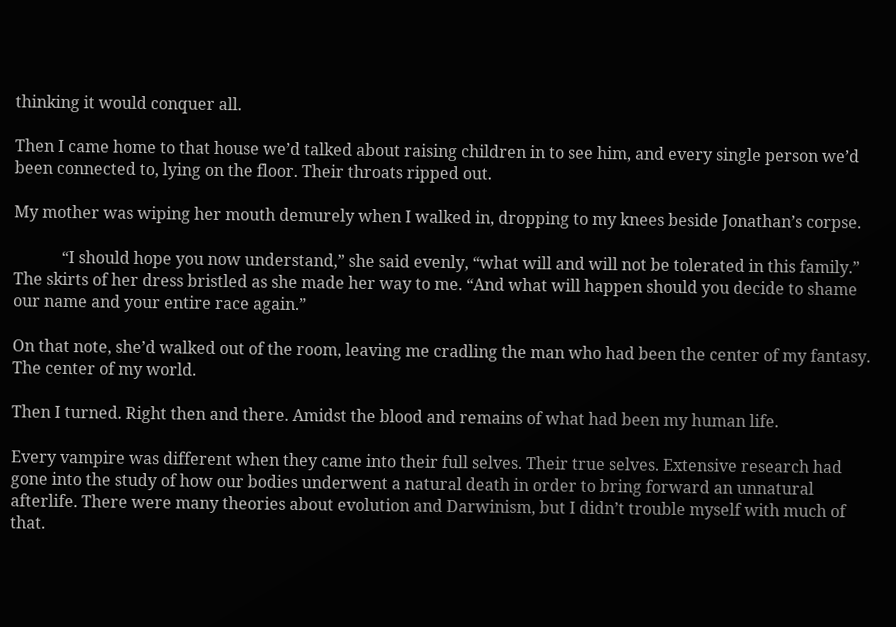thinking it would conquer all.

Then I came home to that house we’d talked about raising children in to see him, and every single person we’d been connected to, lying on the floor. Their throats ripped out.

My mother was wiping her mouth demurely when I walked in, dropping to my knees beside Jonathan’s corpse.

            “I should hope you now understand,” she said evenly, “what will and will not be tolerated in this family.” The skirts of her dress bristled as she made her way to me. “And what will happen should you decide to shame our name and your entire race again.”

On that note, she’d walked out of the room, leaving me cradling the man who had been the center of my fantasy. The center of my world.

Then I turned. Right then and there. Amidst the blood and remains of what had been my human life.

Every vampire was different when they came into their full selves. Their true selves. Extensive research had gone into the study of how our bodies underwent a natural death in order to bring forward an unnatural afterlife. There were many theories about evolution and Darwinism, but I didn’t trouble myself with much of that.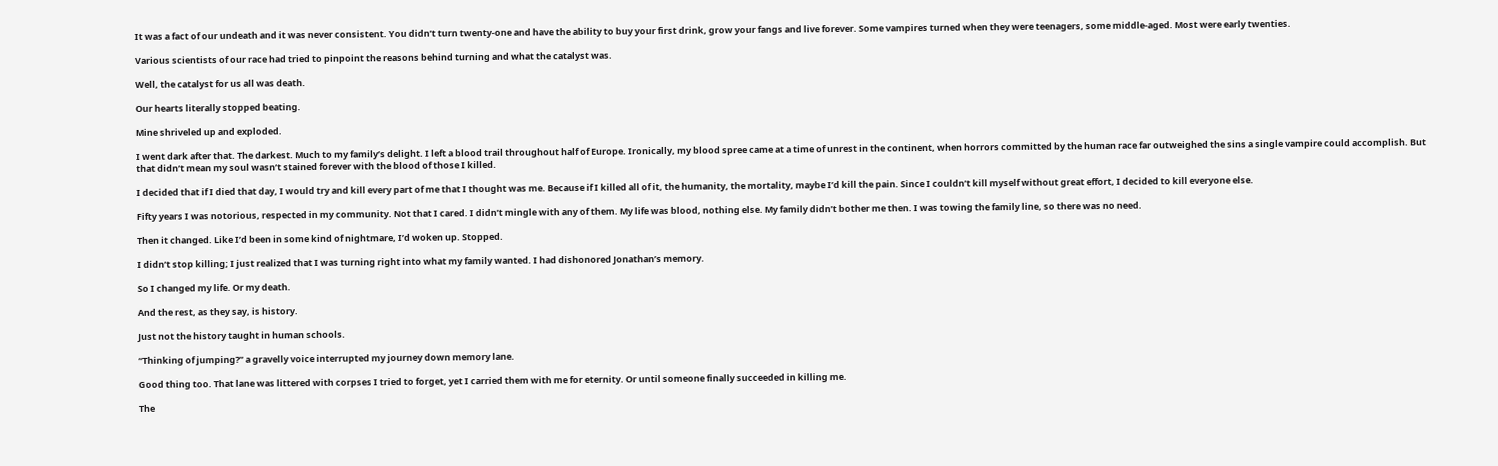It was a fact of our undeath and it was never consistent. You didn’t turn twenty-one and have the ability to buy your first drink, grow your fangs and live forever. Some vampires turned when they were teenagers, some middle-aged. Most were early twenties.

Various scientists of our race had tried to pinpoint the reasons behind turning and what the catalyst was.

Well, the catalyst for us all was death.

Our hearts literally stopped beating.

Mine shriveled up and exploded.

I went dark after that. The darkest. Much to my family’s delight. I left a blood trail throughout half of Europe. Ironically, my blood spree came at a time of unrest in the continent, when horrors committed by the human race far outweighed the sins a single vampire could accomplish. But that didn’t mean my soul wasn’t stained forever with the blood of those I killed.

I decided that if I died that day, I would try and kill every part of me that I thought was me. Because if I killed all of it, the humanity, the mortality, maybe I’d kill the pain. Since I couldn’t kill myself without great effort, I decided to kill everyone else.

Fifty years I was notorious, respected in my community. Not that I cared. I didn’t mingle with any of them. My life was blood, nothing else. My family didn’t bother me then. I was towing the family line, so there was no need.

Then it changed. Like I’d been in some kind of nightmare, I’d woken up. Stopped.

I didn’t stop killing; I just realized that I was turning right into what my family wanted. I had dishonored Jonathan’s memory.

So I changed my life. Or my death.

And the rest, as they say, is history.

Just not the history taught in human schools.

“Thinking of jumping?” a gravelly voice interrupted my journey down memory lane.

Good thing too. That lane was littered with corpses I tried to forget, yet I carried them with me for eternity. Or until someone finally succeeded in killing me.

The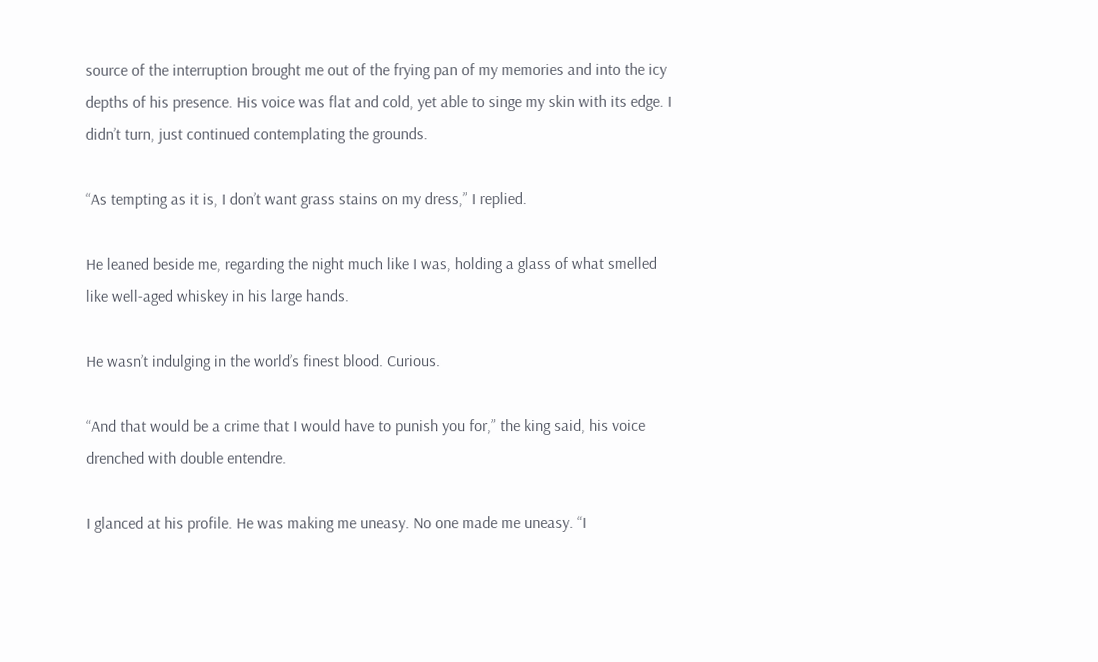source of the interruption brought me out of the frying pan of my memories and into the icy depths of his presence. His voice was flat and cold, yet able to singe my skin with its edge. I didn’t turn, just continued contemplating the grounds.

“As tempting as it is, I don’t want grass stains on my dress,” I replied.

He leaned beside me, regarding the night much like I was, holding a glass of what smelled like well-aged whiskey in his large hands.

He wasn’t indulging in the world’s finest blood. Curious.

“And that would be a crime that I would have to punish you for,” the king said, his voice drenched with double entendre.

I glanced at his profile. He was making me uneasy. No one made me uneasy. “I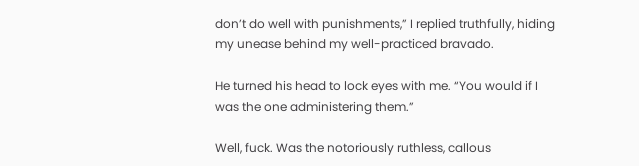don’t do well with punishments,” I replied truthfully, hiding my unease behind my well-practiced bravado.

He turned his head to lock eyes with me. “You would if I was the one administering them.”

Well, fuck. Was the notoriously ruthless, callous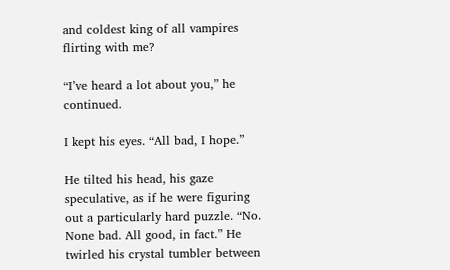and coldest king of all vampires flirting with me?

“I’ve heard a lot about you,” he continued.

I kept his eyes. “All bad, I hope.”

He tilted his head, his gaze speculative, as if he were figuring out a particularly hard puzzle. “No. None bad. All good, in fact.” He twirled his crystal tumbler between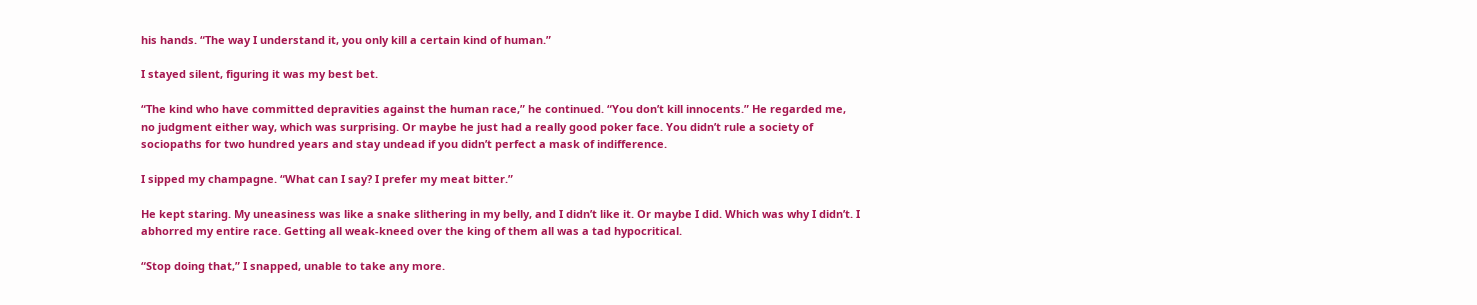his hands. “The way I understand it, you only kill a certain kind of human.”

I stayed silent, figuring it was my best bet.

“The kind who have committed depravities against the human race,” he continued. “You don’t kill innocents.” He regarded me, no judgment either way, which was surprising. Or maybe he just had a really good poker face. You didn’t rule a society of sociopaths for two hundred years and stay undead if you didn’t perfect a mask of indifference.

I sipped my champagne. “What can I say? I prefer my meat bitter.”

He kept staring. My uneasiness was like a snake slithering in my belly, and I didn’t like it. Or maybe I did. Which was why I didn’t. I abhorred my entire race. Getting all weak-kneed over the king of them all was a tad hypocritical.

“Stop doing that,” I snapped, unable to take any more.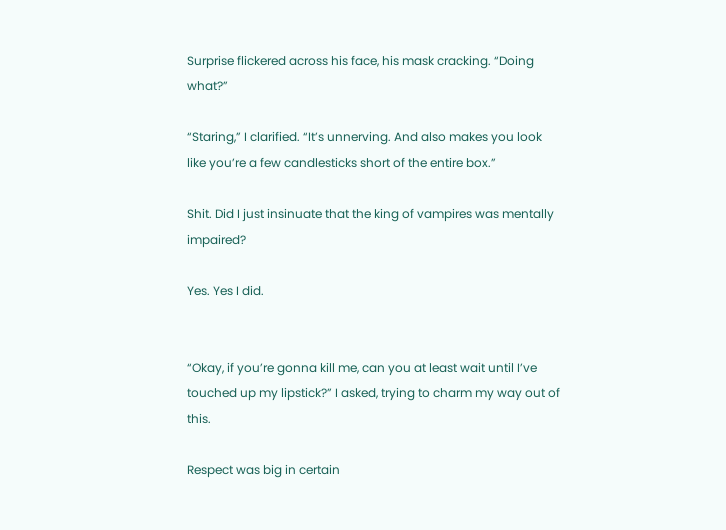Surprise flickered across his face, his mask cracking. “Doing what?”

“Staring,” I clarified. “It’s unnerving. And also makes you look like you’re a few candlesticks short of the entire box.”

Shit. Did I just insinuate that the king of vampires was mentally impaired?

Yes. Yes I did.


“Okay, if you’re gonna kill me, can you at least wait until I’ve touched up my lipstick?” I asked, trying to charm my way out of this.

Respect was big in certain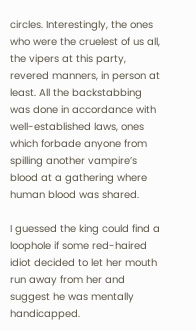circles. Interestingly, the ones who were the cruelest of us all, the vipers at this party, revered manners, in person at least. All the backstabbing was done in accordance with well-established laws, ones which forbade anyone from spilling another vampire’s blood at a gathering where human blood was shared.

I guessed the king could find a loophole if some red-haired idiot decided to let her mouth run away from her and suggest he was mentally handicapped.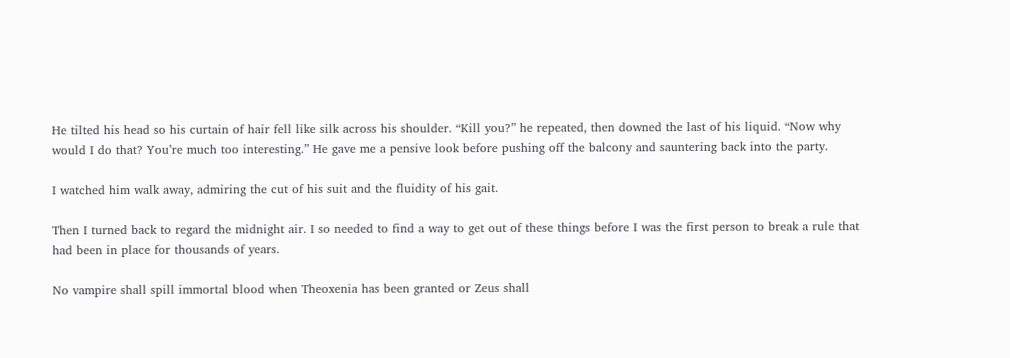He tilted his head so his curtain of hair fell like silk across his shoulder. “Kill you?” he repeated, then downed the last of his liquid. “Now why would I do that? You’re much too interesting.” He gave me a pensive look before pushing off the balcony and sauntering back into the party.

I watched him walk away, admiring the cut of his suit and the fluidity of his gait.

Then I turned back to regard the midnight air. I so needed to find a way to get out of these things before I was the first person to break a rule that had been in place for thousands of years.

No vampire shall spill immortal blood when Theoxenia has been granted or Zeus shall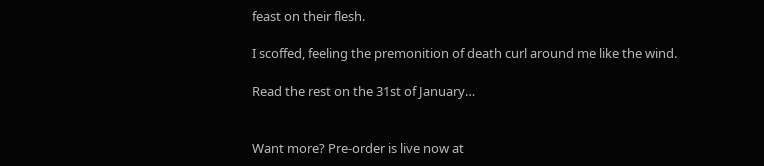feast on their flesh.

I scoffed, feeling the premonition of death curl around me like the wind.

Read the rest on the 31st of January…


Want more? Pre-order is live now at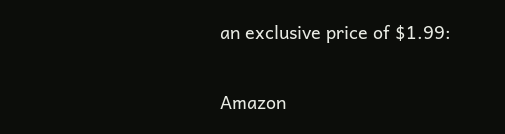an exclusive price of $1.99:

Amazon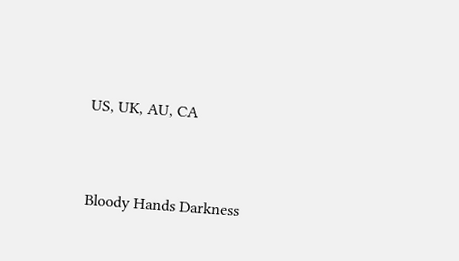US, UK, AU, CA




Bloody Hands Darkness